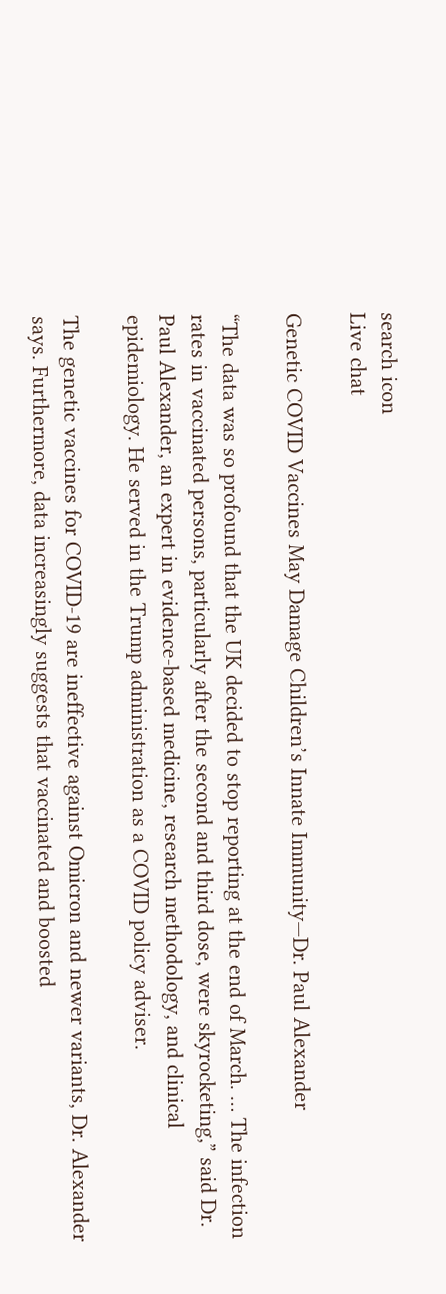search icon
Live chat

Genetic COVID Vaccines May Damage Children’s Innate Immunity—Dr. Paul Alexander

“The data was so profound that the UK decided to stop reporting at the end of March. … The infection rates in vaccinated persons, particularly after the second and third dose, were skyrocketing,” said Dr. Paul Alexander, an expert in evidence-based medicine, research methodology, and clinical epidemiology. He served in the Trump administration as a COVID policy adviser.

The genetic vaccines for COVID-19 are ineffective against Omicron and newer variants, Dr. Alexander says. Furthermore, data increasingly suggests that vaccinated and boosted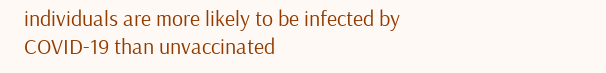individuals are more likely to be infected by COVID-19 than unvaccinated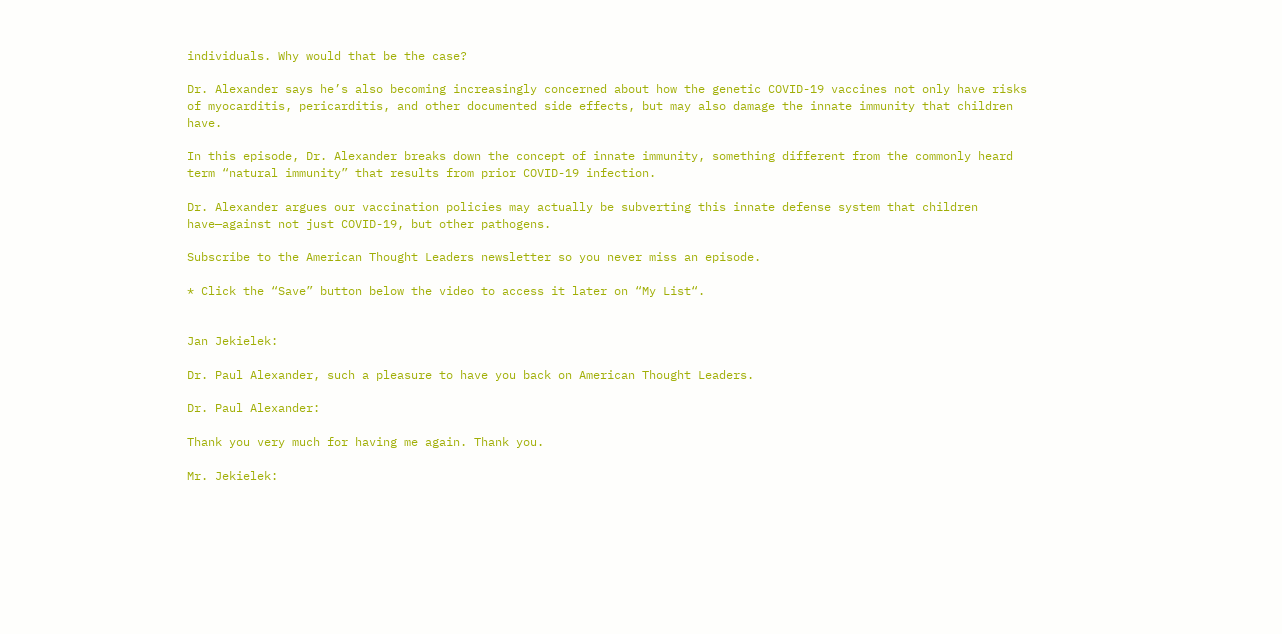individuals. Why would that be the case?

Dr. Alexander says he’s also becoming increasingly concerned about how the genetic COVID-19 vaccines not only have risks of myocarditis, pericarditis, and other documented side effects, but may also damage the innate immunity that children have.

In this episode, Dr. Alexander breaks down the concept of innate immunity, something different from the commonly heard term “natural immunity” that results from prior COVID-19 infection.

Dr. Alexander argues our vaccination policies may actually be subverting this innate defense system that children have—against not just COVID-19, but other pathogens.

Subscribe to the American Thought Leaders newsletter so you never miss an episode.

* Click the “Save” button below the video to access it later on “My List“.


Jan Jekielek:

Dr. Paul Alexander, such a pleasure to have you back on American Thought Leaders.

Dr. Paul Alexander:

Thank you very much for having me again. Thank you.

Mr. Jekielek: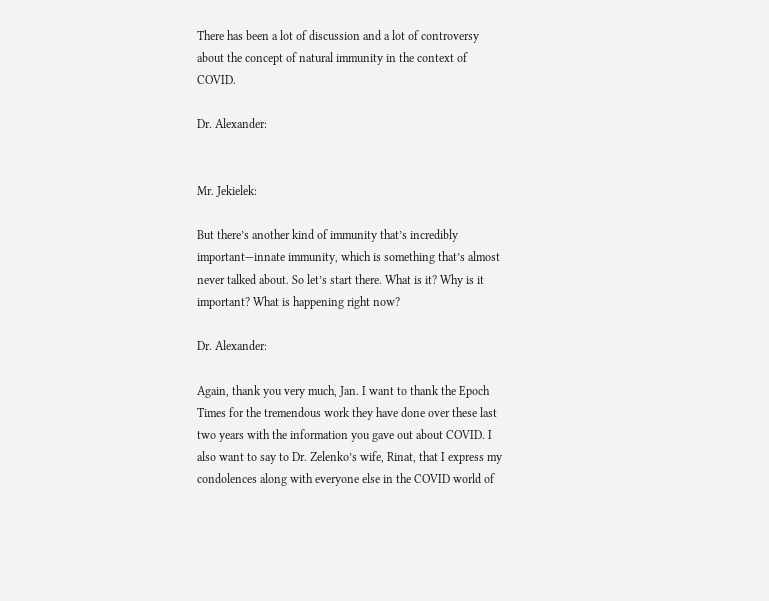There has been a lot of discussion and a lot of controversy about the concept of natural immunity in the context of COVID.

Dr. Alexander:


Mr. Jekielek:

But there’s another kind of immunity that’s incredibly important—innate immunity, which is something that’s almost never talked about. So let’s start there. What is it? Why is it important? What is happening right now?

Dr. Alexander:

Again, thank you very much, Jan. I want to thank the Epoch Times for the tremendous work they have done over these last two years with the information you gave out about COVID. I also want to say to Dr. Zelenko’s wife, Rinat, that I express my condolences along with everyone else in the COVID world of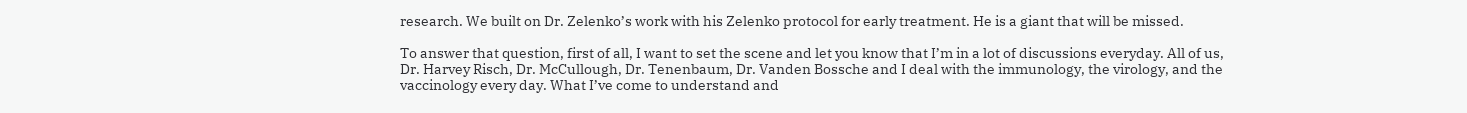research. We built on Dr. Zelenko’s work with his Zelenko protocol for early treatment. He is a giant that will be missed.

To answer that question, first of all, I want to set the scene and let you know that I’m in a lot of discussions everyday. All of us, Dr. Harvey Risch, Dr. McCullough, Dr. Tenenbaum, Dr. Vanden Bossche and I deal with the immunology, the virology, and the vaccinology every day. What I’ve come to understand and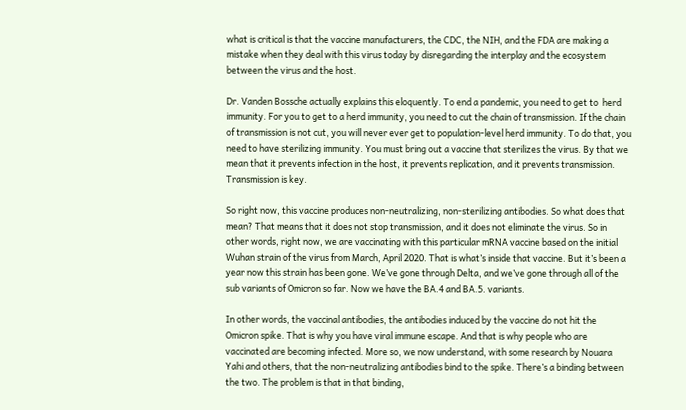what is critical is that the vaccine manufacturers, the CDC, the NIH, and the FDA are making a mistake when they deal with this virus today by disregarding the interplay and the ecosystem between the virus and the host.

Dr. Vanden Bossche actually explains this eloquently. To end a pandemic, you need to get to  herd immunity. For you to get to a herd immunity, you need to cut the chain of transmission. If the chain of transmission is not cut, you will never ever get to population-level herd immunity. To do that, you need to have sterilizing immunity. You must bring out a vaccine that sterilizes the virus. By that we mean that it prevents infection in the host, it prevents replication, and it prevents transmission. Transmission is key.

So right now, this vaccine produces non-neutralizing, non-sterilizing antibodies. So what does that mean? That means that it does not stop transmission, and it does not eliminate the virus. So in other words, right now, we are vaccinating with this particular mRNA vaccine based on the initial Wuhan strain of the virus from March, April 2020. That is what’s inside that vaccine. But it’s been a year now this strain has been gone. We’ve gone through Delta, and we’ve gone through all of the sub variants of Omicron so far. Now we have the BA.4 and BA.5. variants.

In other words, the vaccinal antibodies, the antibodies induced by the vaccine do not hit the Omicron spike. That is why you have viral immune escape. And that is why people who are vaccinated are becoming infected. More so, we now understand, with some research by Nouara Yahi and others, that the non-neutralizing antibodies bind to the spike. There’s a binding between the two. The problem is that in that binding,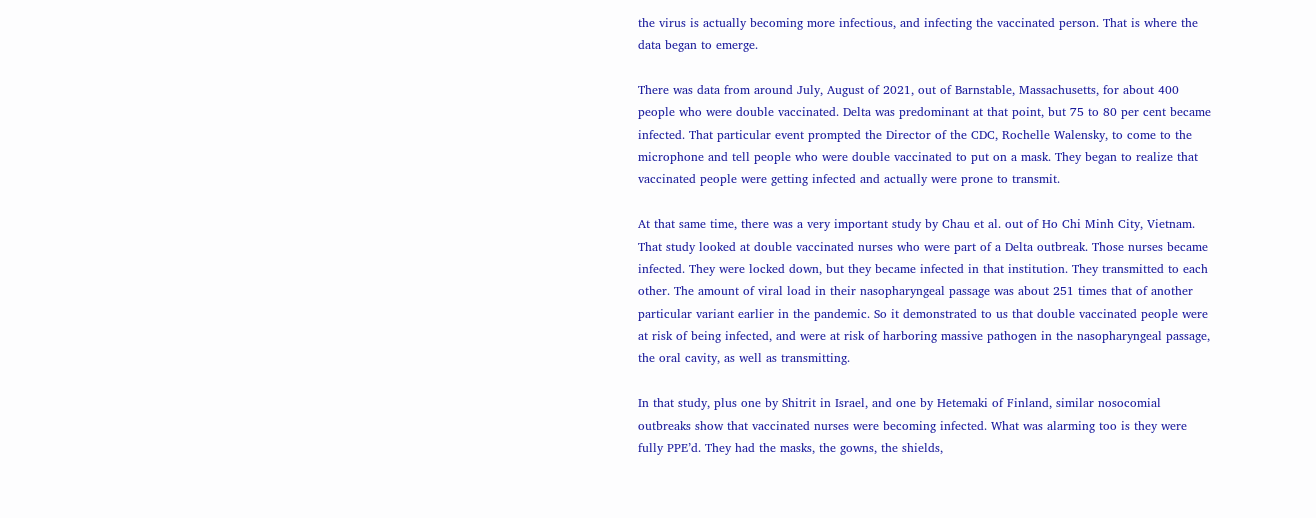the virus is actually becoming more infectious, and infecting the vaccinated person. That is where the data began to emerge.

There was data from around July, August of 2021, out of Barnstable, Massachusetts, for about 400 people who were double vaccinated. Delta was predominant at that point, but 75 to 80 per cent became infected. That particular event prompted the Director of the CDC, Rochelle Walensky, to come to the microphone and tell people who were double vaccinated to put on a mask. They began to realize that vaccinated people were getting infected and actually were prone to transmit.

At that same time, there was a very important study by Chau et al. out of Ho Chi Minh City, Vietnam. That study looked at double vaccinated nurses who were part of a Delta outbreak. Those nurses became infected. They were locked down, but they became infected in that institution. They transmitted to each other. The amount of viral load in their nasopharyngeal passage was about 251 times that of another particular variant earlier in the pandemic. So it demonstrated to us that double vaccinated people were at risk of being infected, and were at risk of harboring massive pathogen in the nasopharyngeal passage, the oral cavity, as well as transmitting.

In that study, plus one by Shitrit in Israel, and one by Hetemaki of Finland, similar nosocomial outbreaks show that vaccinated nurses were becoming infected. What was alarming too is they were fully PPE’d. They had the masks, the gowns, the shields,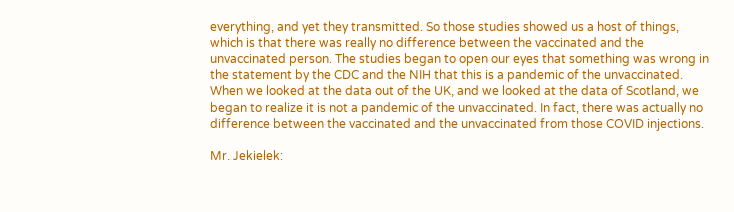everything, and yet they transmitted. So those studies showed us a host of things, which is that there was really no difference between the vaccinated and the unvaccinated person. The studies began to open our eyes that something was wrong in the statement by the CDC and the NIH that this is a pandemic of the unvaccinated. When we looked at the data out of the UK, and we looked at the data of Scotland, we began to realize it is not a pandemic of the unvaccinated. In fact, there was actually no difference between the vaccinated and the unvaccinated from those COVID injections.

Mr. Jekielek: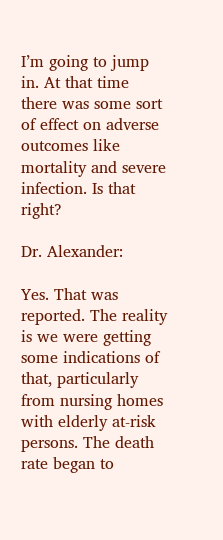I’m going to jump in. At that time there was some sort of effect on adverse outcomes like mortality and severe infection. Is that right?

Dr. Alexander:

Yes. That was reported. The reality is we were getting some indications of that, particularly from nursing homes with elderly at-risk persons. The death rate began to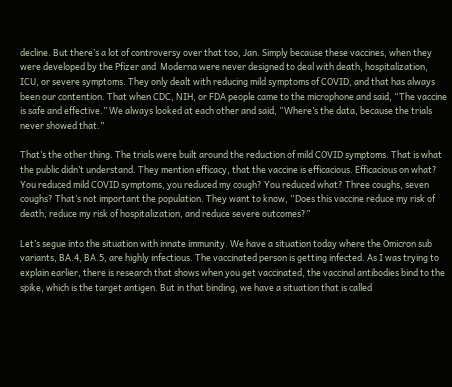decline. But there’s a lot of controversy over that too, Jan. Simply because these vaccines, when they were developed by the Pfizer and  Moderna were never designed to deal with death, hospitalization, ICU, or severe symptoms. They only dealt with reducing mild symptoms of COVID, and that has always been our contention. That when CDC, NIH, or FDA people came to the microphone and said, “The vaccine is safe and effective.” We always looked at each other and said, “Where’s the data, because the trials never showed that.”

That’s the other thing. The trials were built around the reduction of mild COVID symptoms. That is what the public didn’t understand. They mention efficacy, that the vaccine is efficacious. Efficacious on what? You reduced mild COVID symptoms, you reduced my cough? You reduced what? Three coughs, seven coughs? That’s not important the population. They want to know, “Does this vaccine reduce my risk of death, reduce my risk of hospitalization, and reduce severe outcomes?”

Let’s segue into the situation with innate immunity. We have a situation today where the Omicron sub variants, BA.4, BA.5, are highly infectious. The vaccinated person is getting infected. As I was trying to explain earlier, there is research that shows when you get vaccinated, the vaccinal antibodies bind to the spike, which is the target antigen. But in that binding, we have a situation that is called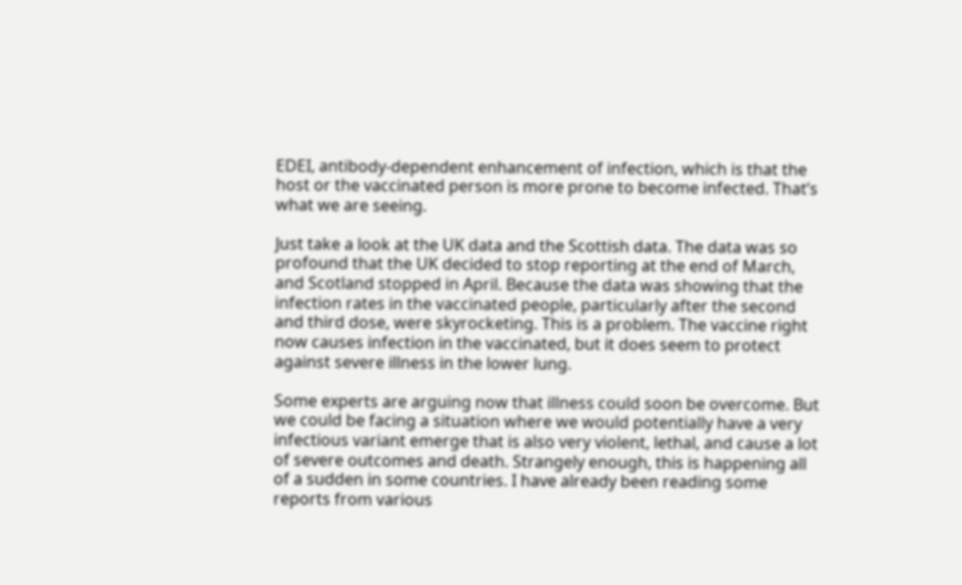EDEI, antibody-dependent enhancement of infection, which is that the host or the vaccinated person is more prone to become infected. That’s what we are seeing.

Just take a look at the UK data and the Scottish data. The data was so profound that the UK decided to stop reporting at the end of March, and Scotland stopped in April. Because the data was showing that the infection rates in the vaccinated people, particularly after the second and third dose, were skyrocketing. This is a problem. The vaccine right now causes infection in the vaccinated, but it does seem to protect against severe illness in the lower lung.

Some experts are arguing now that illness could soon be overcome. But we could be facing a situation where we would potentially have a very infectious variant emerge that is also very violent, lethal, and cause a lot of severe outcomes and death. Strangely enough, this is happening all of a sudden in some countries. I have already been reading some reports from various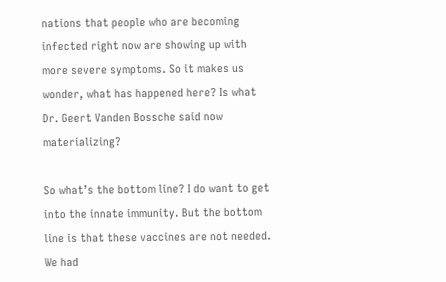nations that people who are becoming infected right now are showing up with more severe symptoms. So it makes us wonder, what has happened here? Is what Dr. Geert Vanden Bossche said now materializing?

So what’s the bottom line? I do want to get into the innate immunity. But the bottom line is that these vaccines are not needed. We had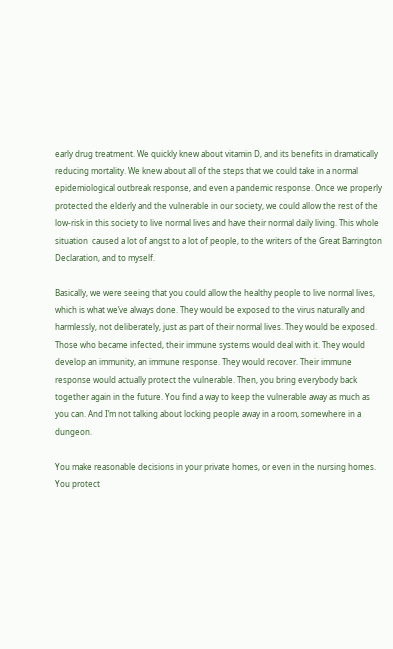early drug treatment. We quickly knew about vitamin D, and its benefits in dramatically reducing mortality. We knew about all of the steps that we could take in a normal epidemiological outbreak response, and even a pandemic response. Once we properly protected the elderly and the vulnerable in our society, we could allow the rest of the low-risk in this society to live normal lives and have their normal daily living. This whole situation  caused a lot of angst to a lot of people, to the writers of the Great Barrington Declaration, and to myself.

Basically, we were seeing that you could allow the healthy people to live normal lives, which is what we’ve always done. They would be exposed to the virus naturally and harmlessly, not deliberately, just as part of their normal lives. They would be exposed. Those who became infected, their immune systems would deal with it. They would develop an immunity, an immune response. They would recover. Their immune response would actually protect the vulnerable. Then, you bring everybody back together again in the future. You find a way to keep the vulnerable away as much as you can. And I’m not talking about locking people away in a room, somewhere in a dungeon.

You make reasonable decisions in your private homes, or even in the nursing homes. You protect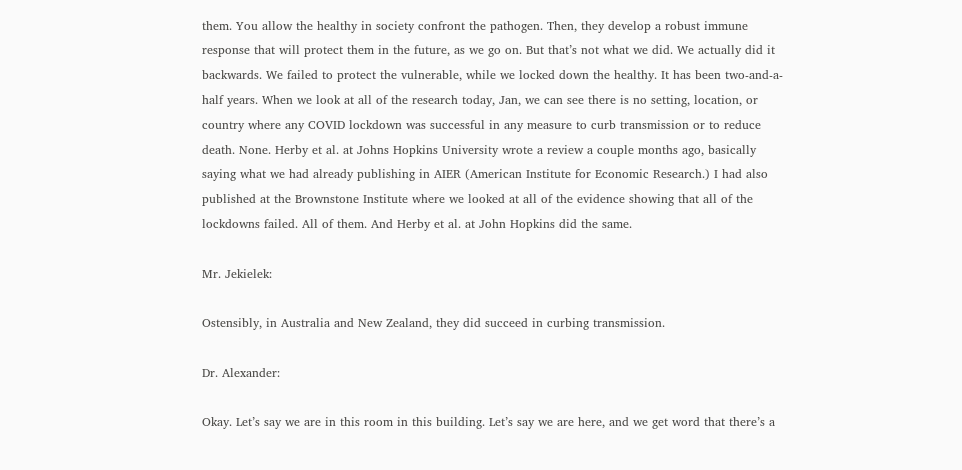them. You allow the healthy in society confront the pathogen. Then, they develop a robust immune response that will protect them in the future, as we go on. But that’s not what we did. We actually did it backwards. We failed to protect the vulnerable, while we locked down the healthy. It has been two-and-a-half years. When we look at all of the research today, Jan, we can see there is no setting, location, or country where any COVID lockdown was successful in any measure to curb transmission or to reduce death. None. Herby et al. at Johns Hopkins University wrote a review a couple months ago, basically saying what we had already publishing in AIER (American Institute for Economic Research.) I had also published at the Brownstone Institute where we looked at all of the evidence showing that all of the lockdowns failed. All of them. And Herby et al. at John Hopkins did the same.

Mr. Jekielek:

Ostensibly, in Australia and New Zealand, they did succeed in curbing transmission.

Dr. Alexander:

Okay. Let’s say we are in this room in this building. Let’s say we are here, and we get word that there’s a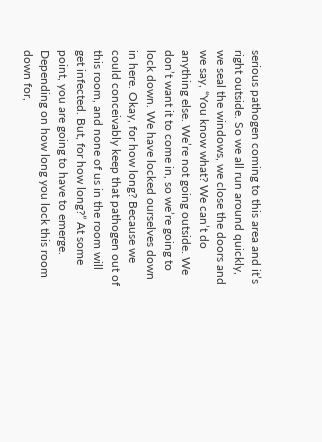serious pathogen coming to this area and it’s right outside. So we all run around quickly, we seal the windows, we close the doors and we say, “You know what? We can’t do anything else. We’re not going outside. We don’t want it to come in, so we’re going to lock down. We have locked ourselves down in here. Okay, for how long? Because we could conceivably keep that pathogen out of this room, and none of us in the room will get infected. But, for how long?” At some point, you are going to have to emerge. Depending on how long you lock this room down for,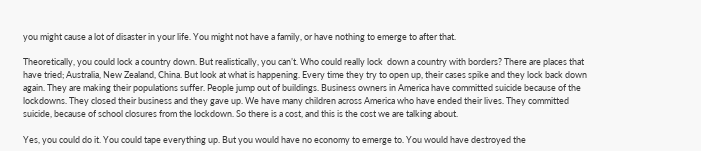you might cause a lot of disaster in your life. You might not have a family, or have nothing to emerge to after that.

Theoretically, you could lock a country down. But realistically, you can’t. Who could really lock  down a country with borders? There are places that have tried; Australia, New Zealand, China. But look at what is happening. Every time they try to open up, their cases spike and they lock back down again. They are making their populations suffer. People jump out of buildings. Business owners in America have committed suicide because of the lockdowns. They closed their business and they gave up. We have many children across America who have ended their lives. They committed suicide, because of school closures from the lockdown. So there is a cost, and this is the cost we are talking about.

Yes, you could do it. You could tape everything up. But you would have no economy to emerge to. You would have destroyed the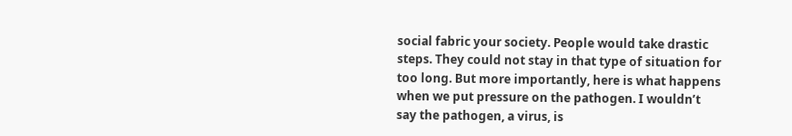social fabric your society. People would take drastic steps. They could not stay in that type of situation for too long. But more importantly, here is what happens when we put pressure on the pathogen. I wouldn’t say the pathogen, a virus, is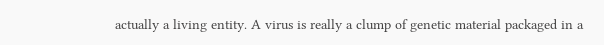actually a living entity. A virus is really a clump of genetic material packaged in a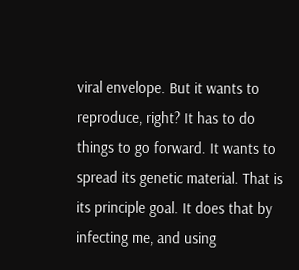viral envelope. But it wants to reproduce, right? It has to do things to go forward. It wants to spread its genetic material. That is its principle goal. It does that by infecting me, and using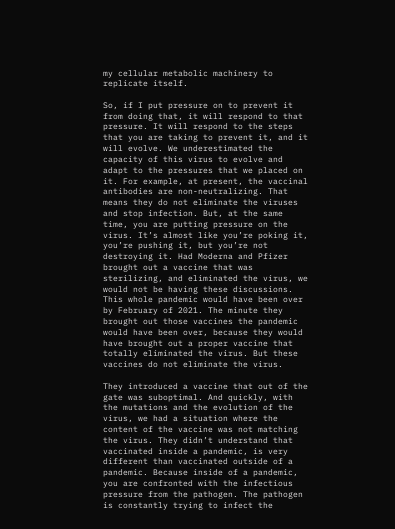my cellular metabolic machinery to replicate itself.

So, if I put pressure on to prevent it from doing that, it will respond to that pressure. It will respond to the steps that you are taking to prevent it, and it will evolve. We underestimated the capacity of this virus to evolve and adapt to the pressures that we placed on it. For example, at present, the vaccinal antibodies are non-neutralizing. That means they do not eliminate the viruses and stop infection. But, at the same time, you are putting pressure on the virus. It’s almost like you’re poking it, you’re pushing it, but you’re not destroying it. Had Moderna and Pfizer brought out a vaccine that was sterilizing, and eliminated the virus, we would not be having these discussions. This whole pandemic would have been over by February of 2021. The minute they brought out those vaccines the pandemic would have been over, because they would have brought out a proper vaccine that totally eliminated the virus. But these vaccines do not eliminate the virus.

They introduced a vaccine that out of the gate was suboptimal. And quickly, with the mutations and the evolution of the virus, we had a situation where the content of the vaccine was not matching the virus. They didn’t understand that vaccinated inside a pandemic, is very different than vaccinated outside of a pandemic. Because inside of a pandemic, you are confronted with the infectious pressure from the pathogen. The pathogen is constantly trying to infect the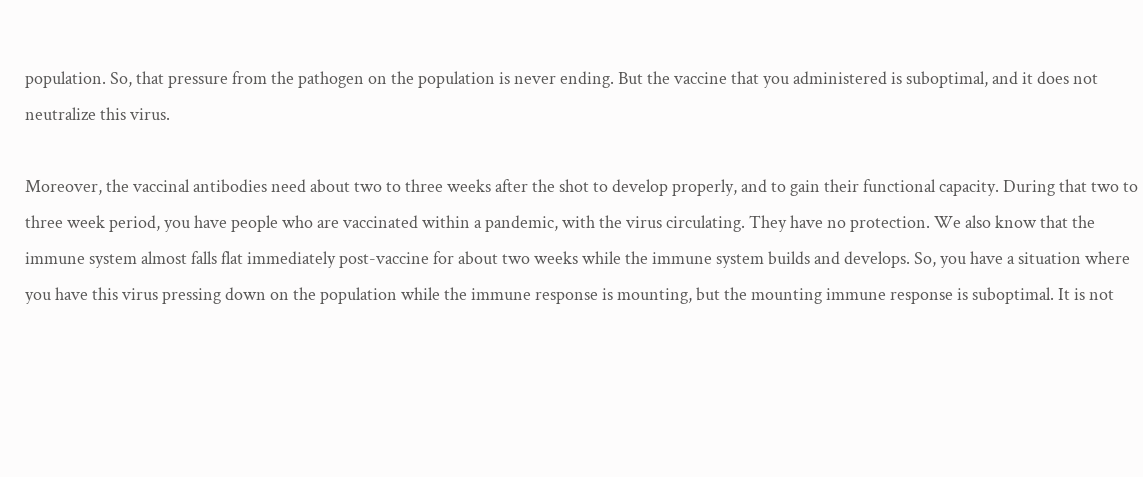population. So, that pressure from the pathogen on the population is never ending. But the vaccine that you administered is suboptimal, and it does not neutralize this virus.

Moreover, the vaccinal antibodies need about two to three weeks after the shot to develop properly, and to gain their functional capacity. During that two to three week period, you have people who are vaccinated within a pandemic, with the virus circulating. They have no protection. We also know that the immune system almost falls flat immediately post-vaccine for about two weeks while the immune system builds and develops. So, you have a situation where you have this virus pressing down on the population while the immune response is mounting, but the mounting immune response is suboptimal. It is not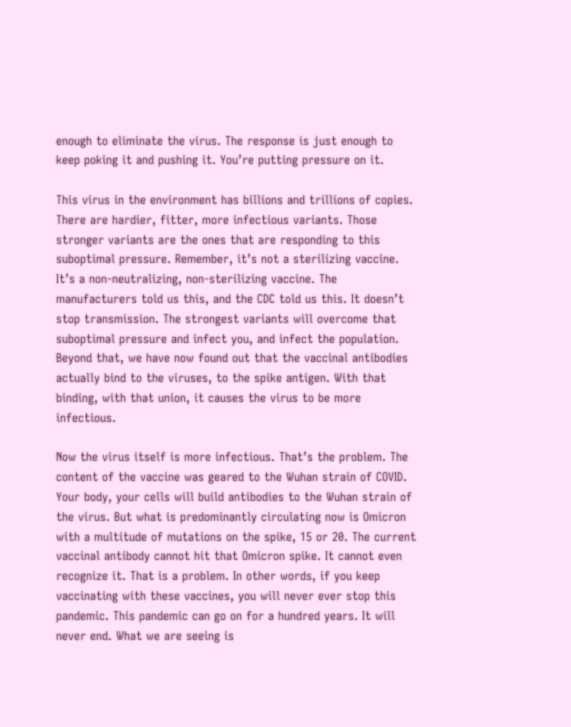enough to eliminate the virus. The response is just enough to keep poking it and pushing it. You’re putting pressure on it.

This virus in the environment has billions and trillions of copies. There are hardier, fitter, more infectious variants. Those stronger variants are the ones that are responding to this suboptimal pressure. Remember, it’s not a sterilizing vaccine. It’s a non-neutralizing, non-sterilizing vaccine. The manufacturers told us this, and the CDC told us this. It doesn’t stop transmission. The strongest variants will overcome that suboptimal pressure and infect you, and infect the population. Beyond that, we have now found out that the vaccinal antibodies actually bind to the viruses, to the spike antigen. With that binding, with that union, it causes the virus to be more infectious.

Now the virus itself is more infectious. That’s the problem. The content of the vaccine was geared to the Wuhan strain of COVID. Your body, your cells will build antibodies to the Wuhan strain of the virus. But what is predominantly circulating now is Omicron with a multitude of mutations on the spike, 15 or 20. The current vaccinal antibody cannot hit that Omicron spike. It cannot even recognize it. That is a problem. In other words, if you keep vaccinating with these vaccines, you will never ever stop this pandemic. This pandemic can go on for a hundred years. It will never end. What we are seeing is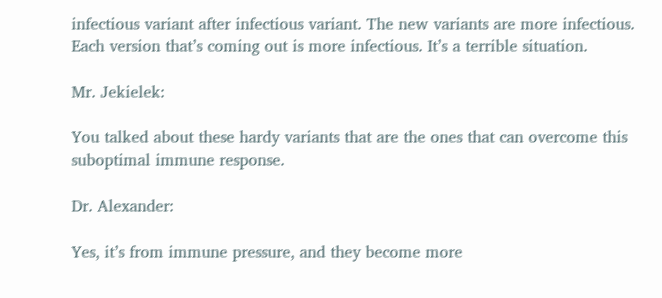infectious variant after infectious variant. The new variants are more infectious. Each version that’s coming out is more infectious. It’s a terrible situation.

Mr. Jekielek:

You talked about these hardy variants that are the ones that can overcome this suboptimal immune response.

Dr. Alexander:

Yes, it’s from immune pressure, and they become more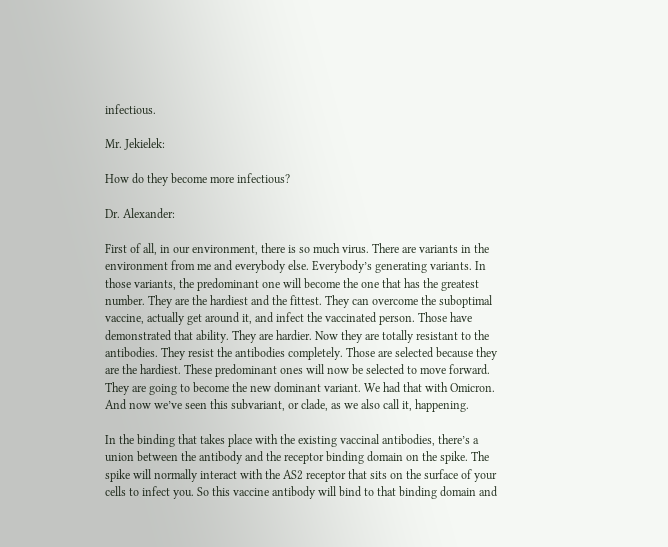infectious.

Mr. Jekielek:

How do they become more infectious?

Dr. Alexander:

First of all, in our environment, there is so much virus. There are variants in the environment from me and everybody else. Everybody’s generating variants. In those variants, the predominant one will become the one that has the greatest number. They are the hardiest and the fittest. They can overcome the suboptimal vaccine, actually get around it, and infect the vaccinated person. Those have demonstrated that ability. They are hardier. Now they are totally resistant to the antibodies. They resist the antibodies completely. Those are selected because they are the hardiest. These predominant ones will now be selected to move forward. They are going to become the new dominant variant. We had that with Omicron. And now we’ve seen this subvariant, or clade, as we also call it, happening.

In the binding that takes place with the existing vaccinal antibodies, there’s a union between the antibody and the receptor binding domain on the spike. The spike will normally interact with the AS2 receptor that sits on the surface of your cells to infect you. So this vaccine antibody will bind to that binding domain and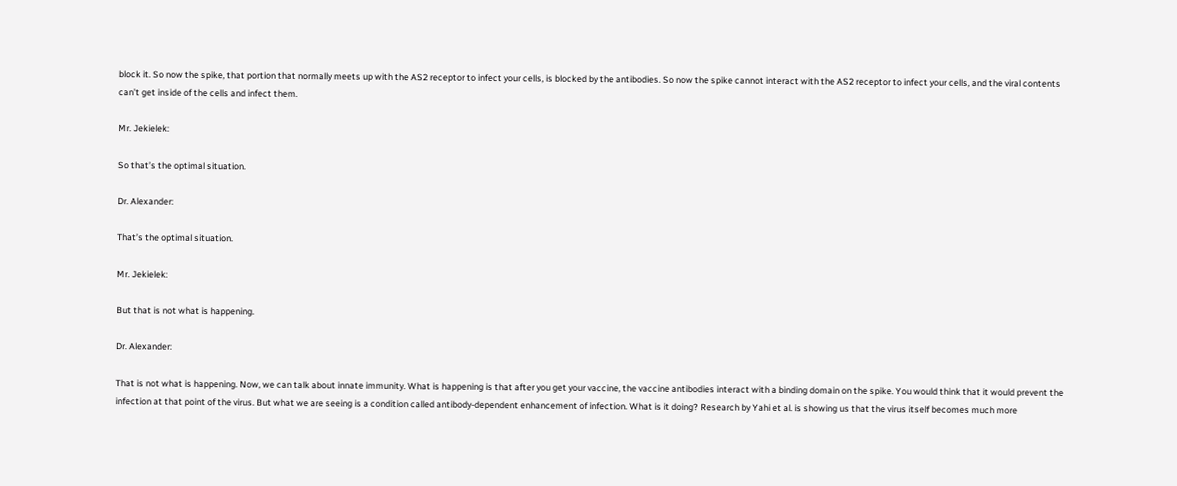block it. So now the spike, that portion that normally meets up with the AS2 receptor to infect your cells, is blocked by the antibodies. So now the spike cannot interact with the AS2 receptor to infect your cells, and the viral contents can’t get inside of the cells and infect them.

Mr. Jekielek:

So that’s the optimal situation.

Dr. Alexander:

That’s the optimal situation.

Mr. Jekielek:

But that is not what is happening.

Dr. Alexander:

That is not what is happening. Now, we can talk about innate immunity. What is happening is that after you get your vaccine, the vaccine antibodies interact with a binding domain on the spike. You would think that it would prevent the infection at that point of the virus. But what we are seeing is a condition called antibody-dependent enhancement of infection. What is it doing? Research by Yahi et al. is showing us that the virus itself becomes much more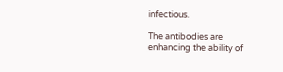infectious.

The antibodies are enhancing the ability of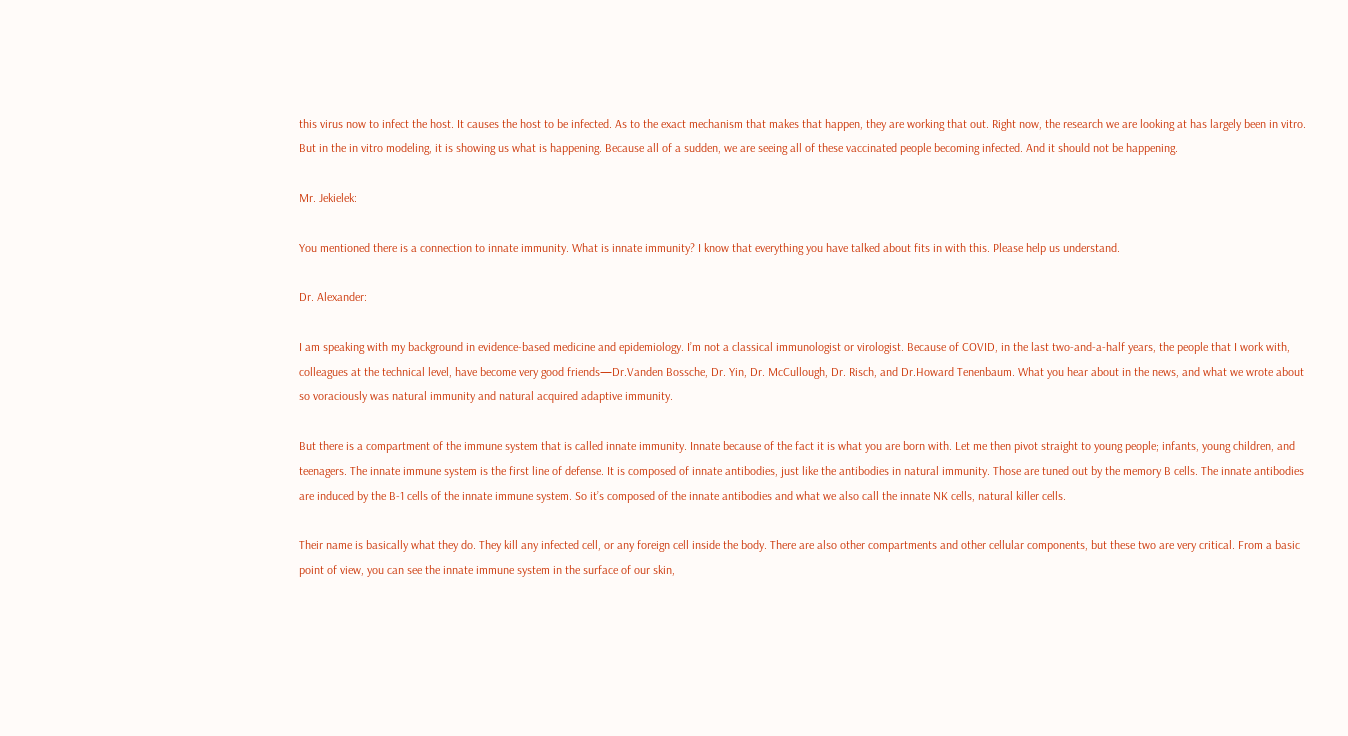this virus now to infect the host. It causes the host to be infected. As to the exact mechanism that makes that happen, they are working that out. Right now, the research we are looking at has largely been in vitro. But in the in vitro modeling, it is showing us what is happening. Because all of a sudden, we are seeing all of these vaccinated people becoming infected. And it should not be happening.

Mr. Jekielek:

You mentioned there is a connection to innate immunity. What is innate immunity? I know that everything you have talked about fits in with this. Please help us understand.

Dr. Alexander:

I am speaking with my background in evidence-based medicine and epidemiology. I’m not a classical immunologist or virologist. Because of COVID, in the last two-and-a-half years, the people that I work with, colleagues at the technical level, have become very good friends—Dr.Vanden Bossche, Dr. Yin, Dr. McCullough, Dr. Risch, and Dr.Howard Tenenbaum. What you hear about in the news, and what we wrote about so voraciously was natural immunity and natural acquired adaptive immunity.

But there is a compartment of the immune system that is called innate immunity. Innate because of the fact it is what you are born with. Let me then pivot straight to young people; infants, young children, and teenagers. The innate immune system is the first line of defense. It is composed of innate antibodies, just like the antibodies in natural immunity. Those are tuned out by the memory B cells. The innate antibodies are induced by the B-1 cells of the innate immune system. So it’s composed of the innate antibodies and what we also call the innate NK cells, natural killer cells.

Their name is basically what they do. They kill any infected cell, or any foreign cell inside the body. There are also other compartments and other cellular components, but these two are very critical. From a basic point of view, you can see the innate immune system in the surface of our skin,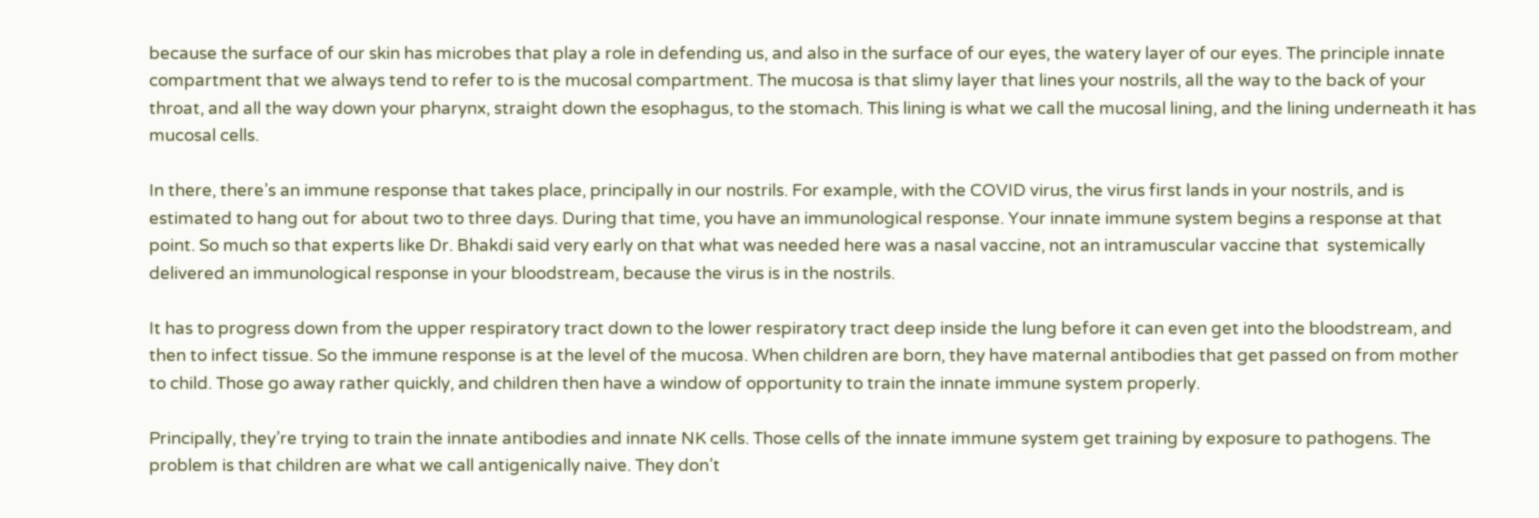because the surface of our skin has microbes that play a role in defending us, and also in the surface of our eyes, the watery layer of our eyes. The principle innate compartment that we always tend to refer to is the mucosal compartment. The mucosa is that slimy layer that lines your nostrils, all the way to the back of your throat, and all the way down your pharynx, straight down the esophagus, to the stomach. This lining is what we call the mucosal lining, and the lining underneath it has mucosal cells.

In there, there’s an immune response that takes place, principally in our nostrils. For example, with the COVID virus, the virus first lands in your nostrils, and is estimated to hang out for about two to three days. During that time, you have an immunological response. Your innate immune system begins a response at that point. So much so that experts like Dr. Bhakdi said very early on that what was needed here was a nasal vaccine, not an intramuscular vaccine that  systemically delivered an immunological response in your bloodstream, because the virus is in the nostrils.

It has to progress down from the upper respiratory tract down to the lower respiratory tract deep inside the lung before it can even get into the bloodstream, and then to infect tissue. So the immune response is at the level of the mucosa. When children are born, they have maternal antibodies that get passed on from mother to child. Those go away rather quickly, and children then have a window of opportunity to train the innate immune system properly.

Principally, they’re trying to train the innate antibodies and innate NK cells. Those cells of the innate immune system get training by exposure to pathogens. The problem is that children are what we call antigenically naive. They don’t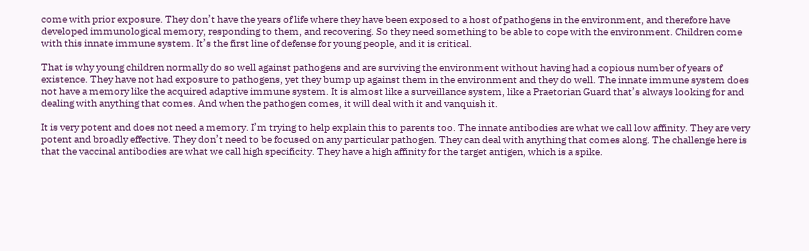come with prior exposure. They don’t have the years of life where they have been exposed to a host of pathogens in the environment, and therefore have developed immunological memory, responding to them, and recovering. So they need something to be able to cope with the environment. Children come with this innate immune system. It’s the first line of defense for young people, and it is critical.

That is why young children normally do so well against pathogens and are surviving the environment without having had a copious number of years of existence. They have not had exposure to pathogens, yet they bump up against them in the environment and they do well. The innate immune system does not have a memory like the acquired adaptive immune system. It is almost like a surveillance system, like a Praetorian Guard that’s always looking for and dealing with anything that comes. And when the pathogen comes, it will deal with it and vanquish it.

It is very potent and does not need a memory. I’m trying to help explain this to parents too. The innate antibodies are what we call low affinity. They are very potent and broadly effective. They don’t need to be focused on any particular pathogen. They can deal with anything that comes along. The challenge here is that the vaccinal antibodies are what we call high specificity. They have a high affinity for the target antigen, which is a spike.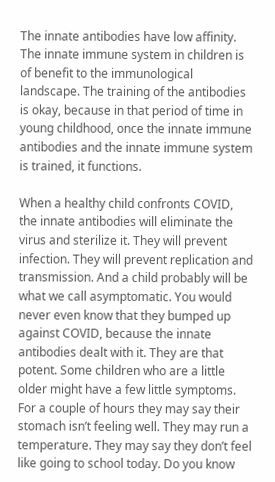The innate antibodies have low affinity. The innate immune system in children is of benefit to the immunological landscape. The training of the antibodies is okay, because in that period of time in young childhood, once the innate immune antibodies and the innate immune system is trained, it functions.

When a healthy child confronts COVID, the innate antibodies will eliminate the virus and sterilize it. They will prevent infection. They will prevent replication and transmission. And a child probably will be what we call asymptomatic. You would never even know that they bumped up against COVID, because the innate antibodies dealt with it. They are that potent. Some children who are a little older might have a few little symptoms. For a couple of hours they may say their stomach isn’t feeling well. They may run a temperature. They may say they don’t feel like going to school today. Do you know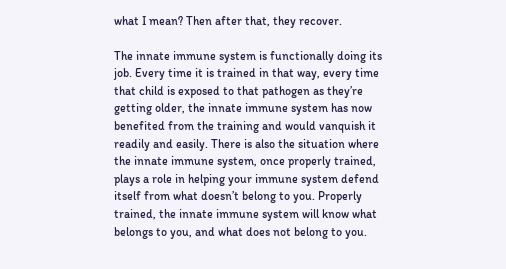what I mean? Then after that, they recover.

The innate immune system is functionally doing its job. Every time it is trained in that way, every time that child is exposed to that pathogen as they’re getting older, the innate immune system has now benefited from the training and would vanquish it readily and easily. There is also the situation where the innate immune system, once properly trained, plays a role in helping your immune system defend itself from what doesn’t belong to you. Properly trained, the innate immune system will know what belongs to you, and what does not belong to you.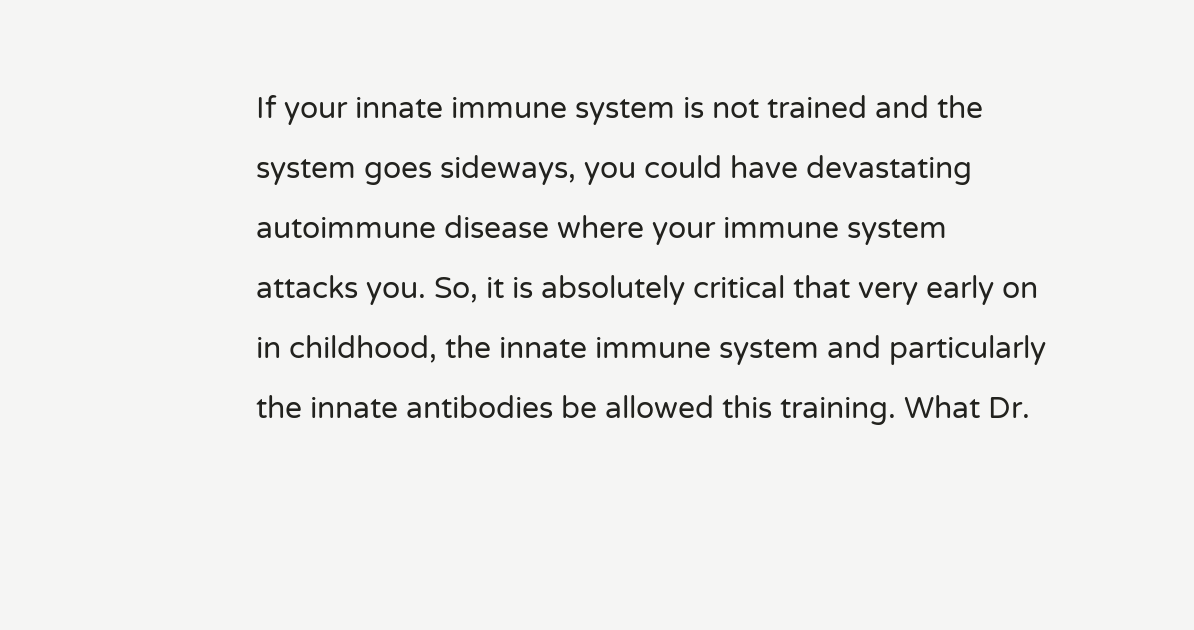If your innate immune system is not trained and the system goes sideways, you could have devastating autoimmune disease where your immune system attacks you. So, it is absolutely critical that very early on in childhood, the innate immune system and particularly the innate antibodies be allowed this training. What Dr.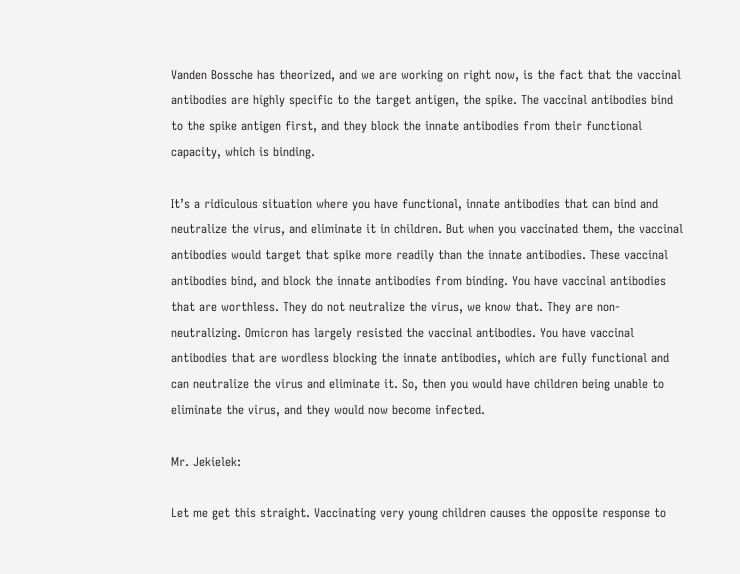Vanden Bossche has theorized, and we are working on right now, is the fact that the vaccinal antibodies are highly specific to the target antigen, the spike. The vaccinal antibodies bind to the spike antigen first, and they block the innate antibodies from their functional capacity, which is binding.

It’s a ridiculous situation where you have functional, innate antibodies that can bind and neutralize the virus, and eliminate it in children. But when you vaccinated them, the vaccinal antibodies would target that spike more readily than the innate antibodies. These vaccinal antibodies bind, and block the innate antibodies from binding. You have vaccinal antibodies that are worthless. They do not neutralize the virus, we know that. They are non-neutralizing. Omicron has largely resisted the vaccinal antibodies. You have vaccinal antibodies that are wordless blocking the innate antibodies, which are fully functional and can neutralize the virus and eliminate it. So, then you would have children being unable to eliminate the virus, and they would now become infected.

Mr. Jekielek:

Let me get this straight. Vaccinating very young children causes the opposite response to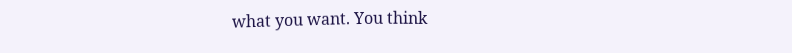what you want. You think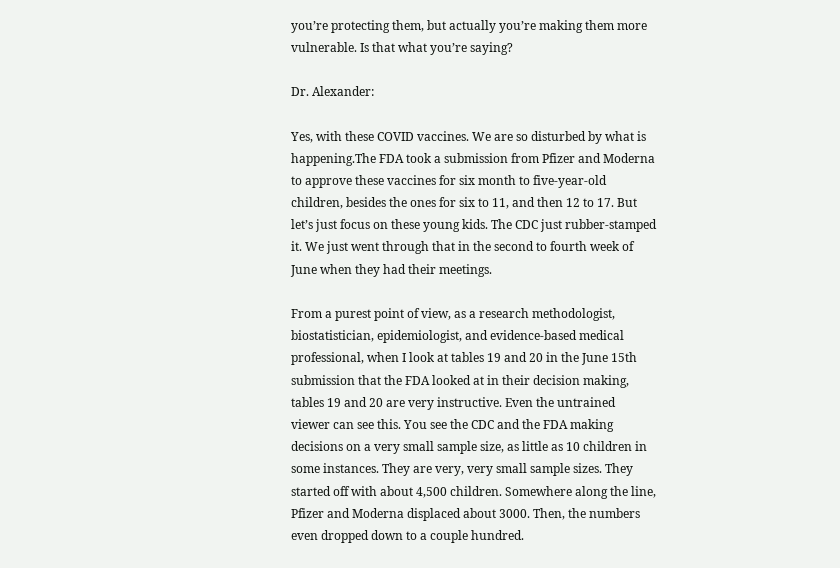you’re protecting them, but actually you’re making them more vulnerable. Is that what you’re saying?

Dr. Alexander:

Yes, with these COVID vaccines. We are so disturbed by what is happening.The FDA took a submission from Pfizer and Moderna to approve these vaccines for six month to five-year-old children, besides the ones for six to 11, and then 12 to 17. But let’s just focus on these young kids. The CDC just rubber-stamped it. We just went through that in the second to fourth week of June when they had their meetings.

From a purest point of view, as a research methodologist, biostatistician, epidemiologist, and evidence-based medical professional, when I look at tables 19 and 20 in the June 15th submission that the FDA looked at in their decision making, tables 19 and 20 are very instructive. Even the untrained viewer can see this. You see the CDC and the FDA making decisions on a very small sample size, as little as 10 children in some instances. They are very, very small sample sizes. They started off with about 4,500 children. Somewhere along the line, Pfizer and Moderna displaced about 3000. Then, the numbers even dropped down to a couple hundred.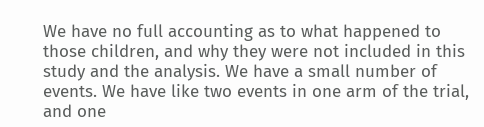We have no full accounting as to what happened to those children, and why they were not included in this study and the analysis. We have a small number of events. We have like two events in one arm of the trial, and one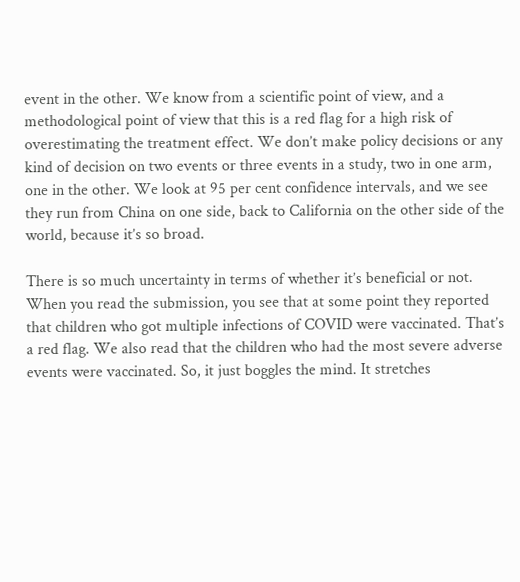event in the other. We know from a scientific point of view, and a methodological point of view that this is a red flag for a high risk of overestimating the treatment effect. We don’t make policy decisions or any kind of decision on two events or three events in a study, two in one arm, one in the other. We look at 95 per cent confidence intervals, and we see they run from China on one side, back to California on the other side of the world, because it’s so broad.

There is so much uncertainty in terms of whether it’s beneficial or not. When you read the submission, you see that at some point they reported that children who got multiple infections of COVID were vaccinated. That’s a red flag. We also read that the children who had the most severe adverse events were vaccinated. So, it just boggles the mind. It stretches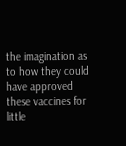the imagination as to how they could have approved these vaccines for little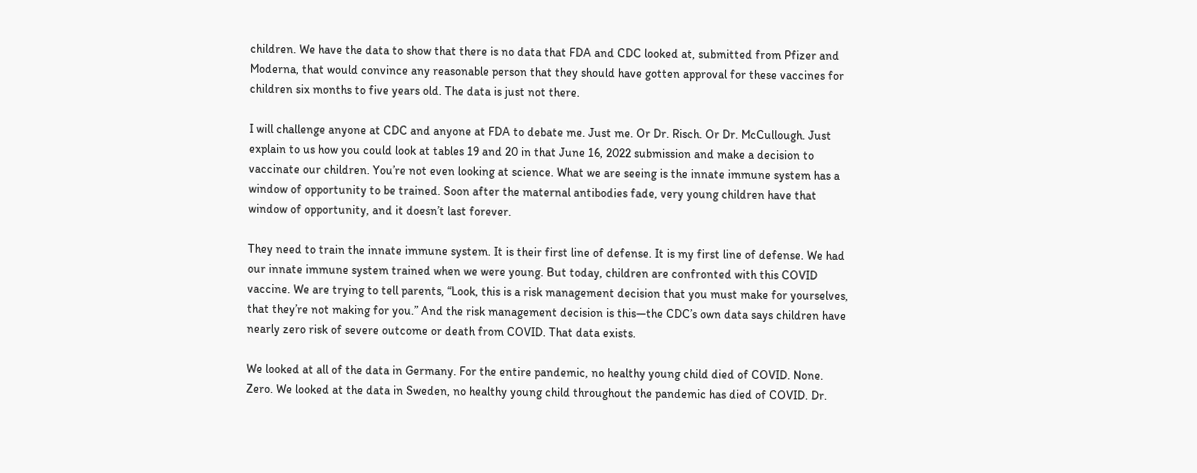children. We have the data to show that there is no data that FDA and CDC looked at, submitted from Pfizer and Moderna, that would convince any reasonable person that they should have gotten approval for these vaccines for children six months to five years old. The data is just not there.

I will challenge anyone at CDC and anyone at FDA to debate me. Just me. Or Dr. Risch. Or Dr. McCullough. Just explain to us how you could look at tables 19 and 20 in that June 16, 2022 submission and make a decision to vaccinate our children. You’re not even looking at science. What we are seeing is the innate immune system has a window of opportunity to be trained. Soon after the maternal antibodies fade, very young children have that window of opportunity, and it doesn’t last forever.

They need to train the innate immune system. It is their first line of defense. It is my first line of defense. We had our innate immune system trained when we were young. But today, children are confronted with this COVID vaccine. We are trying to tell parents, “Look, this is a risk management decision that you must make for yourselves, that they’re not making for you.” And the risk management decision is this—the CDC’s own data says children have nearly zero risk of severe outcome or death from COVID. That data exists.

We looked at all of the data in Germany. For the entire pandemic, no healthy young child died of COVID. None. Zero. We looked at the data in Sweden, no healthy young child throughout the pandemic has died of COVID. Dr.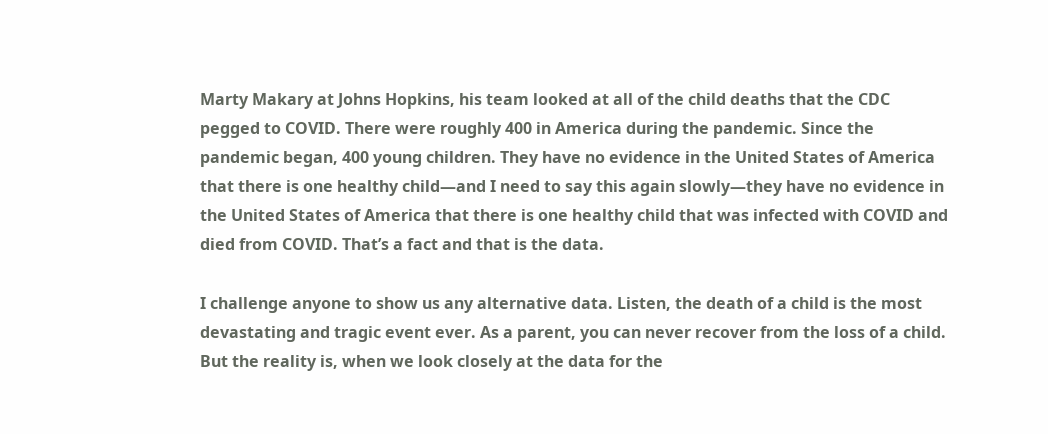Marty Makary at Johns Hopkins, his team looked at all of the child deaths that the CDC pegged to COVID. There were roughly 400 in America during the pandemic. Since the pandemic began, 400 young children. They have no evidence in the United States of America that there is one healthy child—and I need to say this again slowly—they have no evidence in the United States of America that there is one healthy child that was infected with COVID and died from COVID. That’s a fact and that is the data.

I challenge anyone to show us any alternative data. Listen, the death of a child is the most devastating and tragic event ever. As a parent, you can never recover from the loss of a child. But the reality is, when we look closely at the data for the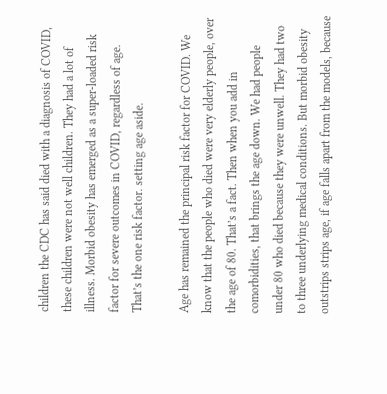children the CDC has said died with a diagnosis of COVID, these children were not well children. They had a lot of illness. Morbid obesity has emerged as a super-loaded risk factor for severe outcomes in COVID, regardless of age. That’s the one risk factor. setting age aside.

Age has remained the principal risk factor for COVID. We know that the people who died were very elderly people, over the age of 80. That’s a fact. Then when you add in comorbidities, that brings the age down. We had people under 80 who died because they were unwell. They had two to three underlying medical conditions. But morbid obesity outstrips strips age, if age falls apart from the models, because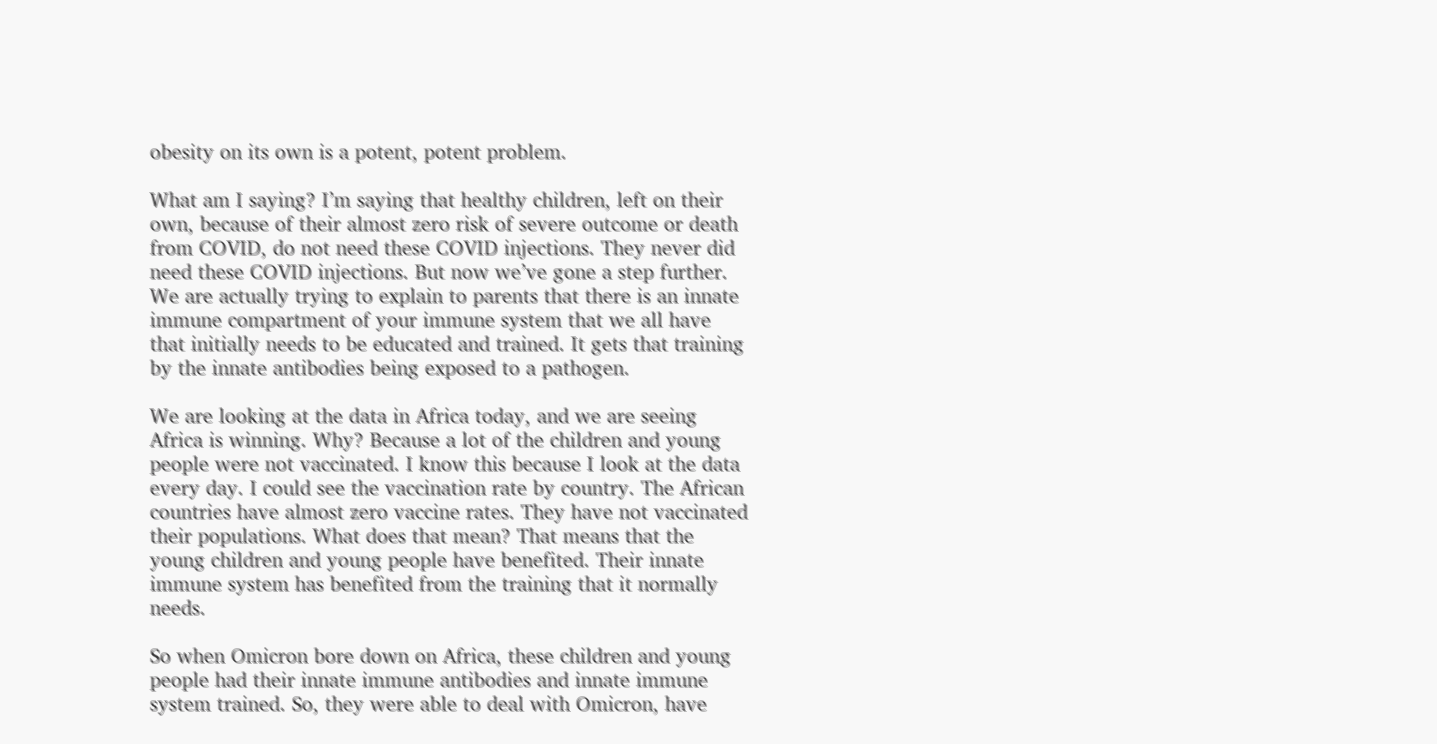obesity on its own is a potent, potent problem.

What am I saying? I’m saying that healthy children, left on their own, because of their almost zero risk of severe outcome or death from COVID, do not need these COVID injections. They never did need these COVID injections. But now we’ve gone a step further. We are actually trying to explain to parents that there is an innate immune compartment of your immune system that we all have that initially needs to be educated and trained. It gets that training by the innate antibodies being exposed to a pathogen.

We are looking at the data in Africa today, and we are seeing Africa is winning. Why? Because a lot of the children and young people were not vaccinated. I know this because I look at the data every day. I could see the vaccination rate by country. The African countries have almost zero vaccine rates. They have not vaccinated their populations. What does that mean? That means that the young children and young people have benefited. Their innate immune system has benefited from the training that it normally needs.

So when Omicron bore down on Africa, these children and young people had their innate immune antibodies and innate immune system trained. So, they were able to deal with Omicron, have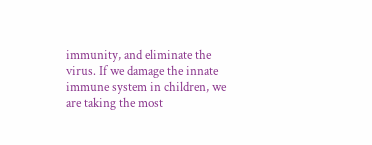immunity, and eliminate the virus. If we damage the innate immune system in children, we are taking the most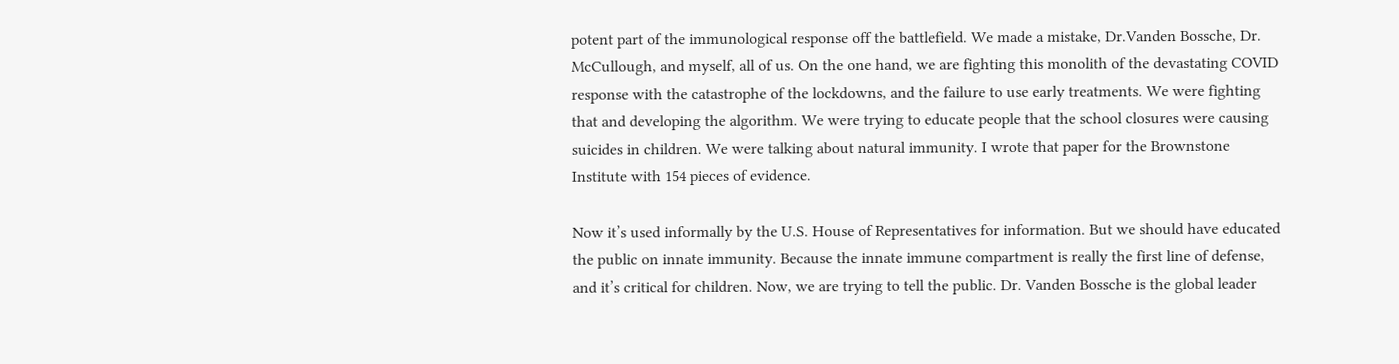potent part of the immunological response off the battlefield. We made a mistake, Dr.Vanden Bossche, Dr. McCullough, and myself, all of us. On the one hand, we are fighting this monolith of the devastating COVID response with the catastrophe of the lockdowns, and the failure to use early treatments. We were fighting that and developing the algorithm. We were trying to educate people that the school closures were causing suicides in children. We were talking about natural immunity. I wrote that paper for the Brownstone Institute with 154 pieces of evidence.

Now it’s used informally by the U.S. House of Representatives for information. But we should have educated the public on innate immunity. Because the innate immune compartment is really the first line of defense, and it’s critical for children. Now, we are trying to tell the public. Dr. Vanden Bossche is the global leader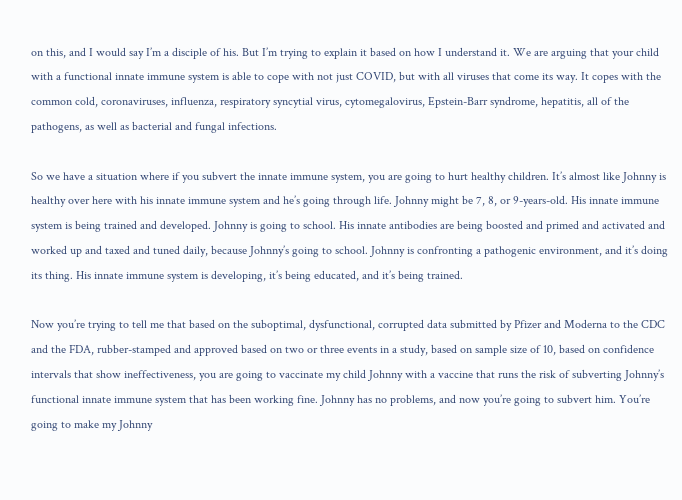on this, and I would say I’m a disciple of his. But I’m trying to explain it based on how I understand it. We are arguing that your child with a functional innate immune system is able to cope with not just COVID, but with all viruses that come its way. It copes with the common cold, coronaviruses, influenza, respiratory syncytial virus, cytomegalovirus, Epstein-Barr syndrome, hepatitis, all of the pathogens, as well as bacterial and fungal infections.

So we have a situation where if you subvert the innate immune system, you are going to hurt healthy children. It’s almost like Johnny is healthy over here with his innate immune system and he’s going through life. Johnny might be 7, 8, or 9-years-old. His innate immune system is being trained and developed. Johnny is going to school. His innate antibodies are being boosted and primed and activated and worked up and taxed and tuned daily, because Johnny’s going to school. Johnny is confronting a pathogenic environment, and it’s doing its thing. His innate immune system is developing, it’s being educated, and it’s being trained.

Now you’re trying to tell me that based on the suboptimal, dysfunctional, corrupted data submitted by Pfizer and Moderna to the CDC and the FDA, rubber-stamped and approved based on two or three events in a study, based on sample size of 10, based on confidence intervals that show ineffectiveness, you are going to vaccinate my child Johnny with a vaccine that runs the risk of subverting Johnny’s functional innate immune system that has been working fine. Johnny has no problems, and now you’re going to subvert him. You’re going to make my Johnny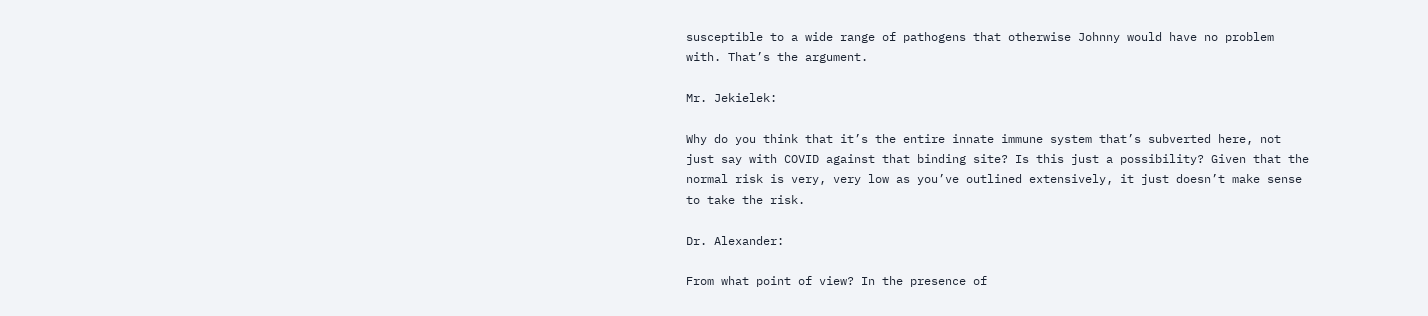susceptible to a wide range of pathogens that otherwise Johnny would have no problem with. That’s the argument.

Mr. Jekielek:

Why do you think that it’s the entire innate immune system that’s subverted here, not just say with COVID against that binding site? Is this just a possibility? Given that the normal risk is very, very low as you’ve outlined extensively, it just doesn’t make sense to take the risk.

Dr. Alexander:

From what point of view? In the presence of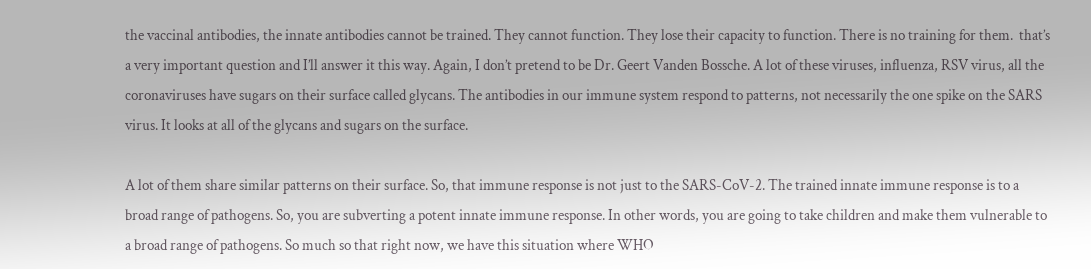the vaccinal antibodies, the innate antibodies cannot be trained. They cannot function. They lose their capacity to function. There is no training for them.  that’s a very important question and I’ll answer it this way. Again, I don’t pretend to be Dr. Geert Vanden Bossche. A lot of these viruses, influenza, RSV virus, all the coronaviruses have sugars on their surface called glycans. The antibodies in our immune system respond to patterns, not necessarily the one spike on the SARS virus. It looks at all of the glycans and sugars on the surface.

A lot of them share similar patterns on their surface. So, that immune response is not just to the SARS-CoV-2. The trained innate immune response is to a broad range of pathogens. So, you are subverting a potent innate immune response. In other words, you are going to take children and make them vulnerable to a broad range of pathogens. So much so that right now, we have this situation where WHO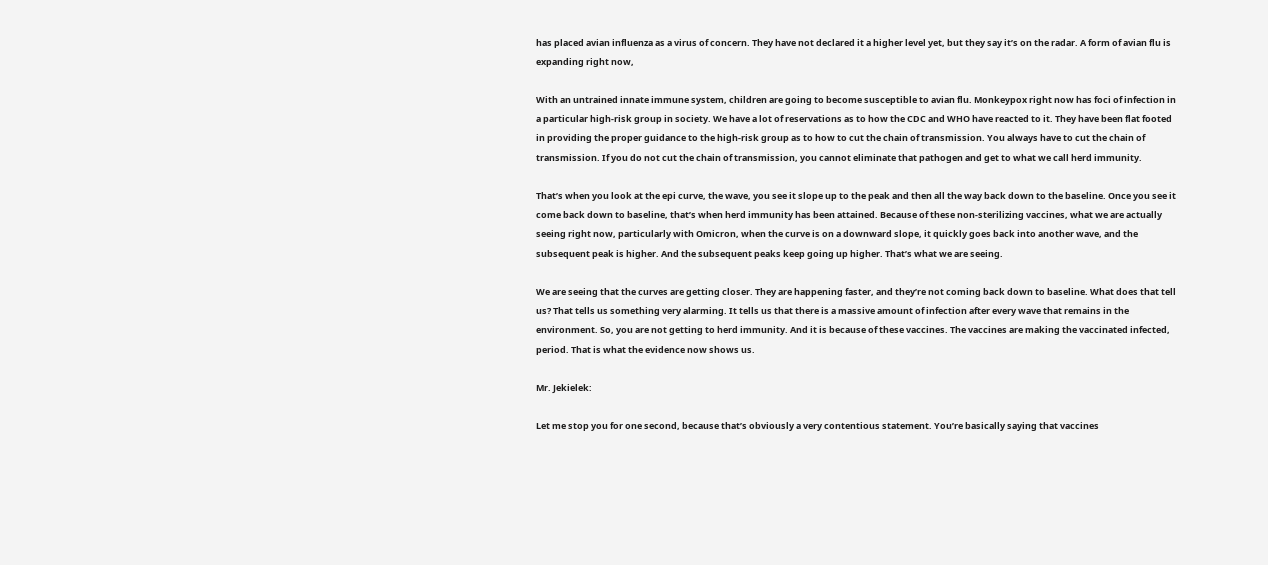has placed avian influenza as a virus of concern. They have not declared it a higher level yet, but they say it’s on the radar. A form of avian flu is expanding right now,

With an untrained innate immune system, children are going to become susceptible to avian flu. Monkeypox right now has foci of infection in a particular high-risk group in society. We have a lot of reservations as to how the CDC and WHO have reacted to it. They have been flat footed in providing the proper guidance to the high-risk group as to how to cut the chain of transmission. You always have to cut the chain of transmission. If you do not cut the chain of transmission, you cannot eliminate that pathogen and get to what we call herd immunity.

That’s when you look at the epi curve, the wave, you see it slope up to the peak and then all the way back down to the baseline. Once you see it come back down to baseline, that’s when herd immunity has been attained. Because of these non-sterilizing vaccines, what we are actually seeing right now, particularly with Omicron, when the curve is on a downward slope, it quickly goes back into another wave, and the subsequent peak is higher. And the subsequent peaks keep going up higher. That’s what we are seeing.

We are seeing that the curves are getting closer. They are happening faster, and they’re not coming back down to baseline. What does that tell us? That tells us something very alarming. It tells us that there is a massive amount of infection after every wave that remains in the environment. So, you are not getting to herd immunity. And it is because of these vaccines. The vaccines are making the vaccinated infected, period. That is what the evidence now shows us.

Mr. Jekielek:

Let me stop you for one second, because that’s obviously a very contentious statement. You’re basically saying that vaccines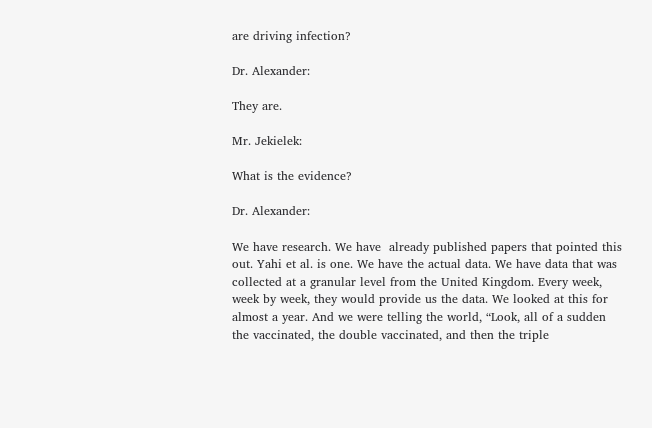are driving infection?

Dr. Alexander:

They are.

Mr. Jekielek:

What is the evidence?

Dr. Alexander:

We have research. We have  already published papers that pointed this out. Yahi et al. is one. We have the actual data. We have data that was collected at a granular level from the United Kingdom. Every week, week by week, they would provide us the data. We looked at this for almost a year. And we were telling the world, “Look, all of a sudden the vaccinated, the double vaccinated, and then the triple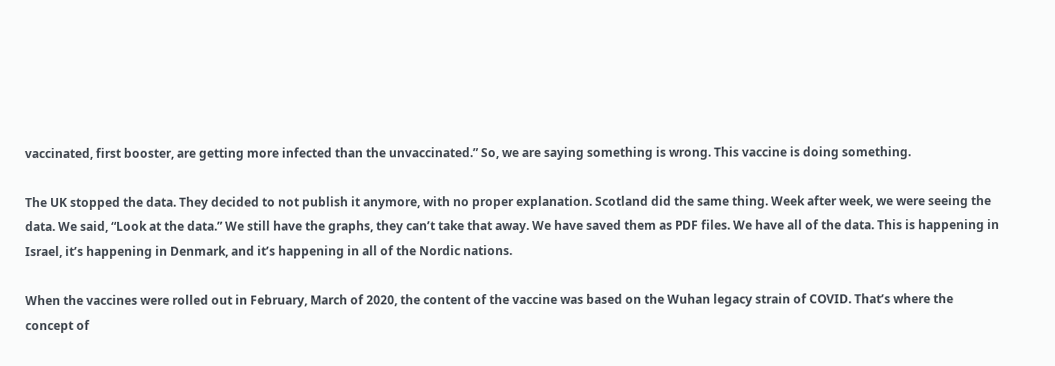vaccinated, first booster, are getting more infected than the unvaccinated.” So, we are saying something is wrong. This vaccine is doing something.

The UK stopped the data. They decided to not publish it anymore, with no proper explanation. Scotland did the same thing. Week after week, we were seeing the data. We said, “Look at the data.” We still have the graphs, they can’t take that away. We have saved them as PDF files. We have all of the data. This is happening in Israel, it’s happening in Denmark, and it’s happening in all of the Nordic nations.

When the vaccines were rolled out in February, March of 2020, the content of the vaccine was based on the Wuhan legacy strain of COVID. That’s where the concept of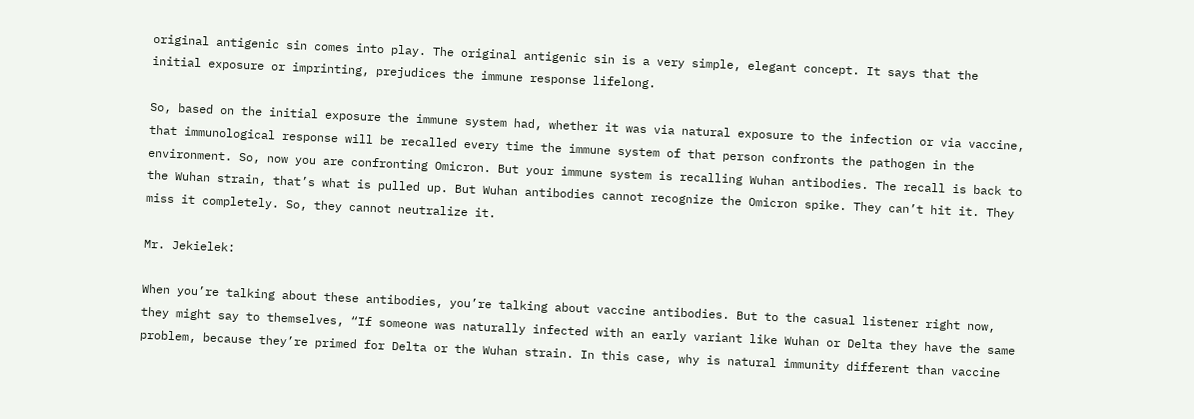original antigenic sin comes into play. The original antigenic sin is a very simple, elegant concept. It says that the initial exposure or imprinting, prejudices the immune response lifelong.

So, based on the initial exposure the immune system had, whether it was via natural exposure to the infection or via vaccine, that immunological response will be recalled every time the immune system of that person confronts the pathogen in the environment. So, now you are confronting Omicron. But your immune system is recalling Wuhan antibodies. The recall is back to the Wuhan strain, that’s what is pulled up. But Wuhan antibodies cannot recognize the Omicron spike. They can’t hit it. They miss it completely. So, they cannot neutralize it.

Mr. Jekielek:

When you’re talking about these antibodies, you’re talking about vaccine antibodies. But to the casual listener right now, they might say to themselves, “If someone was naturally infected with an early variant like Wuhan or Delta they have the same problem, because they’re primed for Delta or the Wuhan strain. In this case, why is natural immunity different than vaccine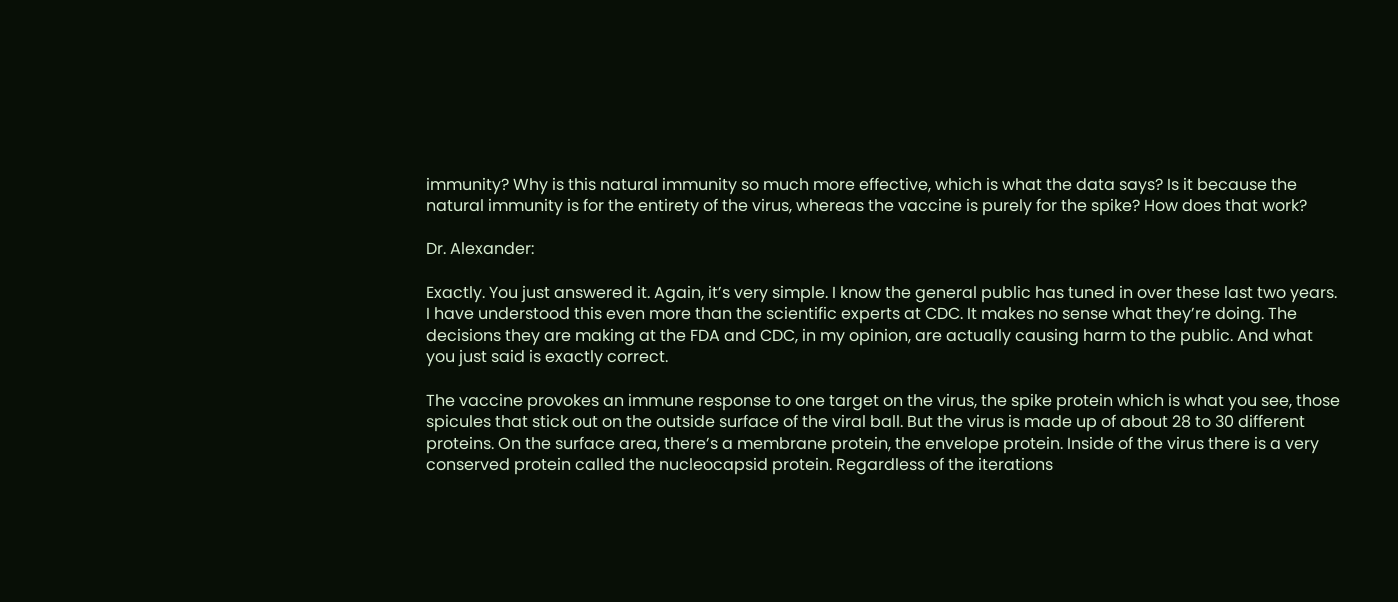immunity? Why is this natural immunity so much more effective, which is what the data says? Is it because the natural immunity is for the entirety of the virus, whereas the vaccine is purely for the spike? How does that work?

Dr. Alexander:

Exactly. You just answered it. Again, it’s very simple. I know the general public has tuned in over these last two years. I have understood this even more than the scientific experts at CDC. It makes no sense what they’re doing. The decisions they are making at the FDA and CDC, in my opinion, are actually causing harm to the public. And what you just said is exactly correct.

The vaccine provokes an immune response to one target on the virus, the spike protein which is what you see, those spicules that stick out on the outside surface of the viral ball. But the virus is made up of about 28 to 30 different proteins. On the surface area, there’s a membrane protein, the envelope protein. Inside of the virus there is a very conserved protein called the nucleocapsid protein. Regardless of the iterations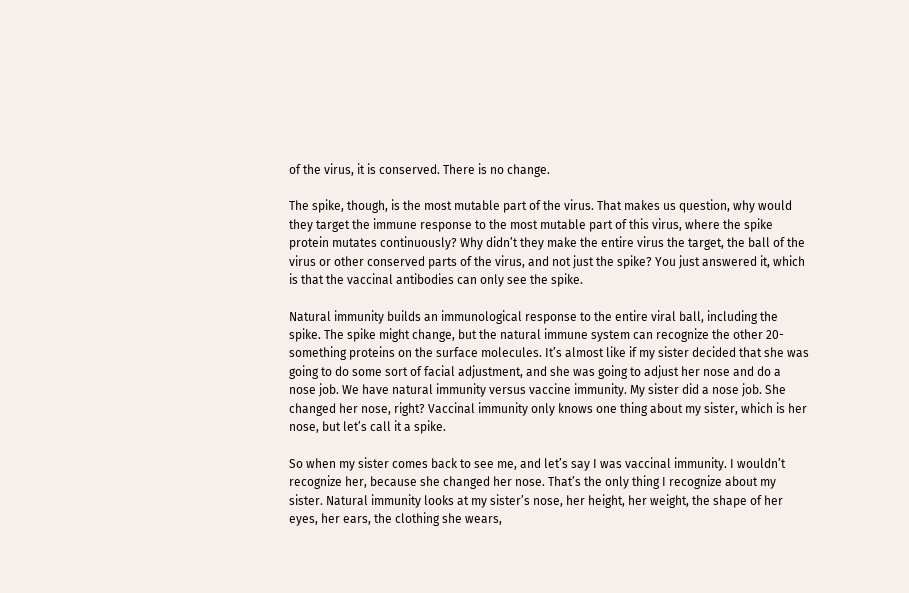of the virus, it is conserved. There is no change.

The spike, though, is the most mutable part of the virus. That makes us question, why would they target the immune response to the most mutable part of this virus, where the spike protein mutates continuously? Why didn’t they make the entire virus the target, the ball of the virus or other conserved parts of the virus, and not just the spike? You just answered it, which is that the vaccinal antibodies can only see the spike.

Natural immunity builds an immunological response to the entire viral ball, including the spike. The spike might change, but the natural immune system can recognize the other 20-something proteins on the surface molecules. It’s almost like if my sister decided that she was going to do some sort of facial adjustment, and she was going to adjust her nose and do a nose job. We have natural immunity versus vaccine immunity. My sister did a nose job. She changed her nose, right? Vaccinal immunity only knows one thing about my sister, which is her nose, but let’s call it a spike.

So when my sister comes back to see me, and let’s say I was vaccinal immunity. I wouldn’t recognize her, because she changed her nose. That’s the only thing I recognize about my sister. Natural immunity looks at my sister’s nose, her height, her weight, the shape of her eyes, her ears, the clothing she wears,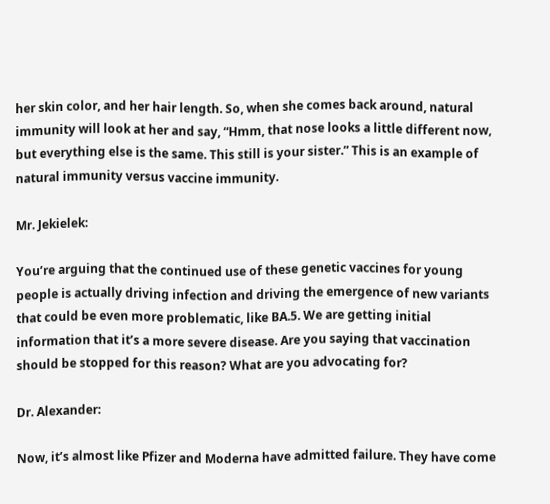her skin color, and her hair length. So, when she comes back around, natural immunity will look at her and say, “Hmm, that nose looks a little different now, but everything else is the same. This still is your sister.” This is an example of natural immunity versus vaccine immunity.

Mr. Jekielek:

You’re arguing that the continued use of these genetic vaccines for young people is actually driving infection and driving the emergence of new variants that could be even more problematic, like BA.5. We are getting initial information that it’s a more severe disease. Are you saying that vaccination should be stopped for this reason? What are you advocating for?

Dr. Alexander:

Now, it’s almost like Pfizer and Moderna have admitted failure. They have come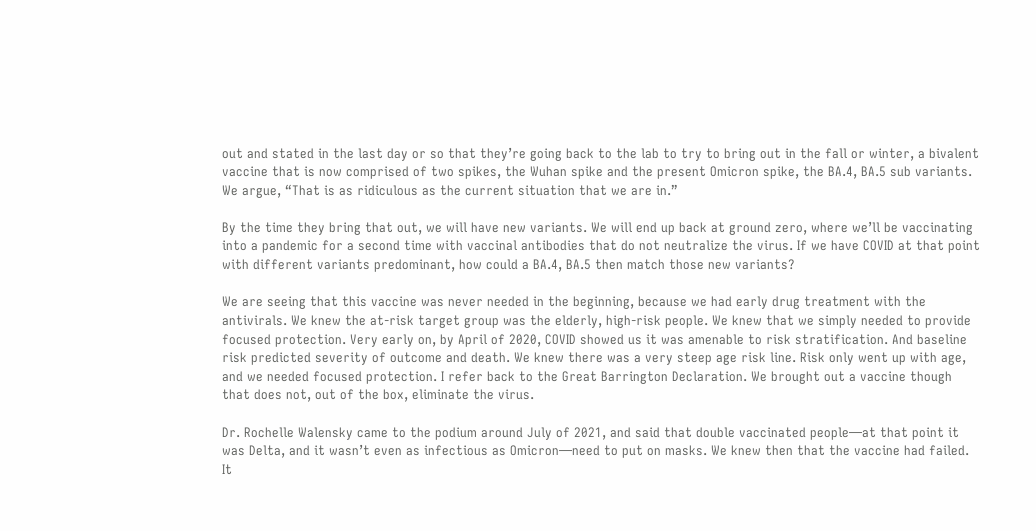out and stated in the last day or so that they’re going back to the lab to try to bring out in the fall or winter, a bivalent vaccine that is now comprised of two spikes, the Wuhan spike and the present Omicron spike, the BA.4, BA.5 sub variants. We argue, “That is as ridiculous as the current situation that we are in.”

By the time they bring that out, we will have new variants. We will end up back at ground zero, where we’ll be vaccinating into a pandemic for a second time with vaccinal antibodies that do not neutralize the virus. If we have COVID at that point with different variants predominant, how could a BA.4, BA.5 then match those new variants?

We are seeing that this vaccine was never needed in the beginning, because we had early drug treatment with the antivirals. We knew the at-risk target group was the elderly, high-risk people. We knew that we simply needed to provide focused protection. Very early on, by April of 2020, COVID showed us it was amenable to risk stratification. And baseline risk predicted severity of outcome and death. We knew there was a very steep age risk line. Risk only went up with age, and we needed focused protection. I refer back to the Great Barrington Declaration. We brought out a vaccine though that does not, out of the box, eliminate the virus.

Dr. Rochelle Walensky came to the podium around July of 2021, and said that double vaccinated people—at that point it was Delta, and it wasn’t even as infectious as Omicron—need to put on masks. We knew then that the vaccine had failed. It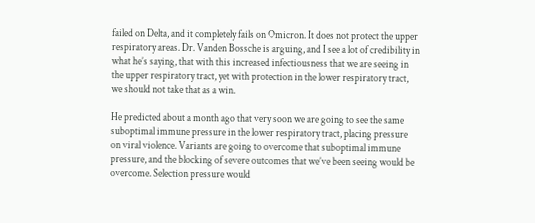failed on Delta, and it completely fails on Omicron. It does not protect the upper respiratory areas. Dr. Vanden Bossche is arguing, and I see a lot of credibility in what he’s saying, that with this increased infectiousness that we are seeing in the upper respiratory tract, yet with protection in the lower respiratory tract, we should not take that as a win.

He predicted about a month ago that very soon we are going to see the same suboptimal immune pressure in the lower respiratory tract, placing pressure on viral violence. Variants are going to overcome that suboptimal immune pressure, and the blocking of severe outcomes that we’ve been seeing would be overcome. Selection pressure would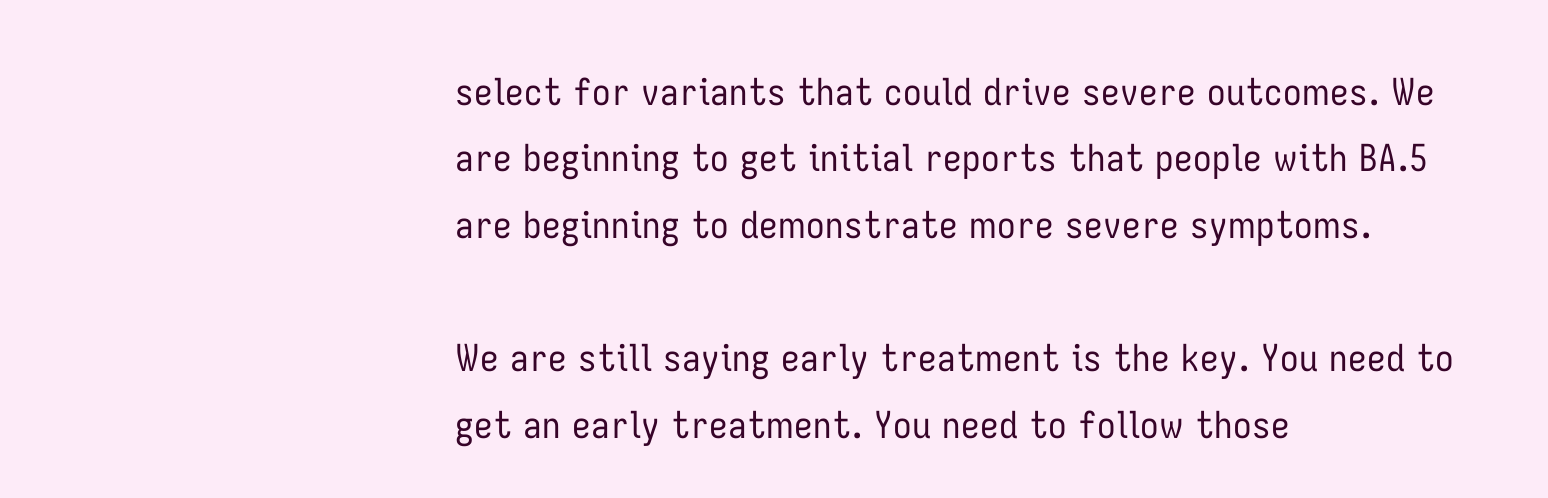select for variants that could drive severe outcomes. We are beginning to get initial reports that people with BA.5 are beginning to demonstrate more severe symptoms.

We are still saying early treatment is the key. You need to get an early treatment. You need to follow those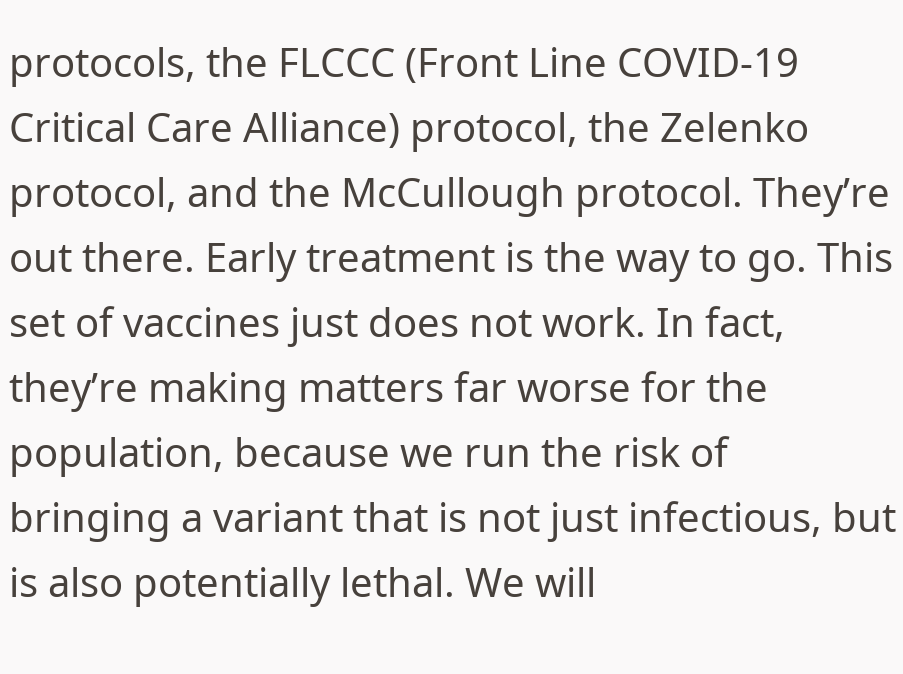protocols, the FLCCC (Front Line COVID-19 Critical Care Alliance) protocol, the Zelenko protocol, and the McCullough protocol. They’re out there. Early treatment is the way to go. This set of vaccines just does not work. In fact, they’re making matters far worse for the population, because we run the risk of bringing a variant that is not just infectious, but is also potentially lethal. We will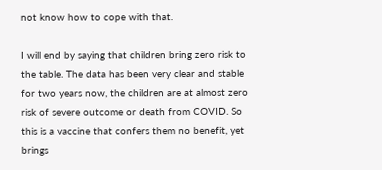not know how to cope with that.

I will end by saying that children bring zero risk to the table. The data has been very clear and stable for two years now, the children are at almost zero risk of severe outcome or death from COVID. So this is a vaccine that confers them no benefit, yet brings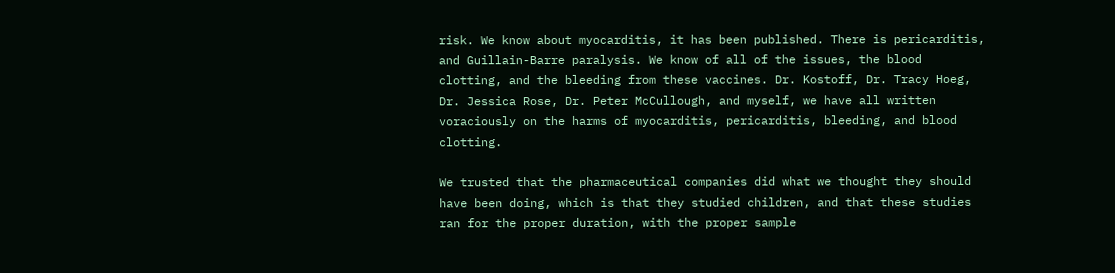risk. We know about myocarditis, it has been published. There is pericarditis, and Guillain-Barre paralysis. We know of all of the issues, the blood clotting, and the bleeding from these vaccines. Dr. Kostoff, Dr. Tracy Hoeg, Dr. Jessica Rose, Dr. Peter McCullough, and myself, we have all written voraciously on the harms of myocarditis, pericarditis, bleeding, and blood clotting.

We trusted that the pharmaceutical companies did what we thought they should have been doing, which is that they studied children, and that these studies ran for the proper duration, with the proper sample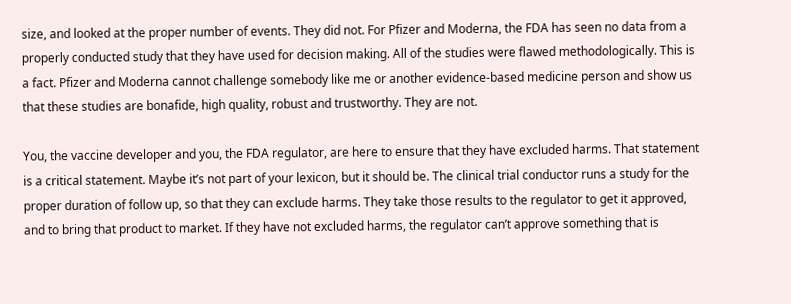size, and looked at the proper number of events. They did not. For Pfizer and Moderna, the FDA has seen no data from a properly conducted study that they have used for decision making. All of the studies were flawed methodologically. This is a fact. Pfizer and Moderna cannot challenge somebody like me or another evidence-based medicine person and show us that these studies are bonafide, high quality, robust and trustworthy. They are not.

You, the vaccine developer and you, the FDA regulator, are here to ensure that they have excluded harms. That statement is a critical statement. Maybe it’s not part of your lexicon, but it should be. The clinical trial conductor runs a study for the proper duration of follow up, so that they can exclude harms. They take those results to the regulator to get it approved, and to bring that product to market. If they have not excluded harms, the regulator can’t approve something that is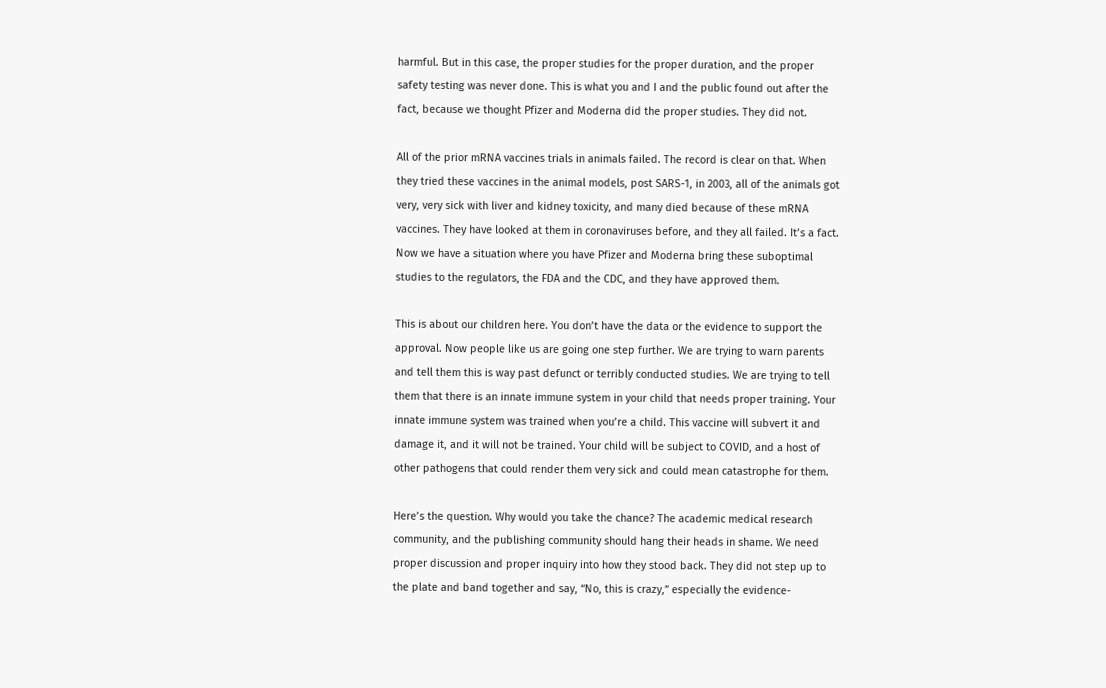harmful. But in this case, the proper studies for the proper duration, and the proper safety testing was never done. This is what you and I and the public found out after the fact, because we thought Pfizer and Moderna did the proper studies. They did not.

All of the prior mRNA vaccines trials in animals failed. The record is clear on that. When they tried these vaccines in the animal models, post SARS-1, in 2003, all of the animals got very, very sick with liver and kidney toxicity, and many died because of these mRNA vaccines. They have looked at them in coronaviruses before, and they all failed. It’s a fact. Now we have a situation where you have Pfizer and Moderna bring these suboptimal studies to the regulators, the FDA and the CDC, and they have approved them.

This is about our children here. You don’t have the data or the evidence to support the approval. Now people like us are going one step further. We are trying to warn parents and tell them this is way past defunct or terribly conducted studies. We are trying to tell them that there is an innate immune system in your child that needs proper training. Your innate immune system was trained when you’re a child. This vaccine will subvert it and damage it, and it will not be trained. Your child will be subject to COVID, and a host of other pathogens that could render them very sick and could mean catastrophe for them.

Here’s the question. Why would you take the chance? The academic medical research community, and the publishing community should hang their heads in shame. We need proper discussion and proper inquiry into how they stood back. They did not step up to the plate and band together and say, “No, this is crazy,” especially the evidence-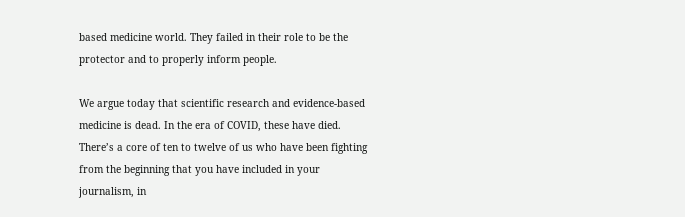based medicine world. They failed in their role to be the protector and to properly inform people.

We argue today that scientific research and evidence-based medicine is dead. In the era of COVID, these have died. There’s a core of ten to twelve of us who have been fighting from the beginning that you have included in your journalism, in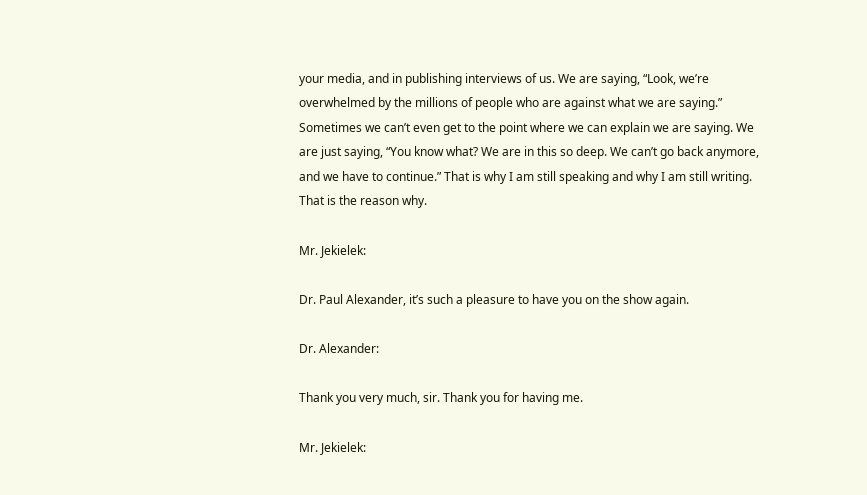your media, and in publishing interviews of us. We are saying, “Look, we’re overwhelmed by the millions of people who are against what we are saying.” Sometimes we can’t even get to the point where we can explain we are saying. We are just saying, “You know what? We are in this so deep. We can’t go back anymore, and we have to continue.” That is why I am still speaking and why I am still writing. That is the reason why.

Mr. Jekielek:

Dr. Paul Alexander, it’s such a pleasure to have you on the show again.

Dr. Alexander:

Thank you very much, sir. Thank you for having me.

Mr. Jekielek: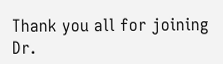Thank you all for joining Dr.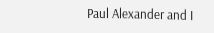Paul Alexander and I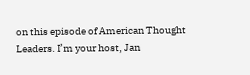on this episode of American Thought Leaders. I’m your host, Jan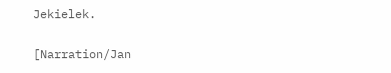Jekielek.

[Narration/Jan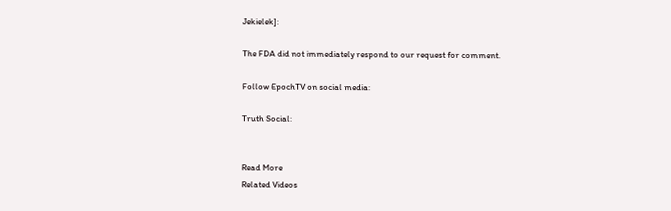Jekielek]:

The FDA did not immediately respond to our request for comment.

Follow EpochTV on social media:

Truth Social:


Read More
Related Videos